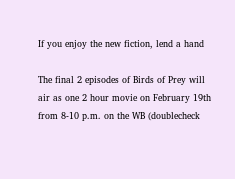If you enjoy the new fiction, lend a hand

The final 2 episodes of Birds of Prey will air as one 2 hour movie on February 19th from 8-10 p.m. on the WB (doublecheck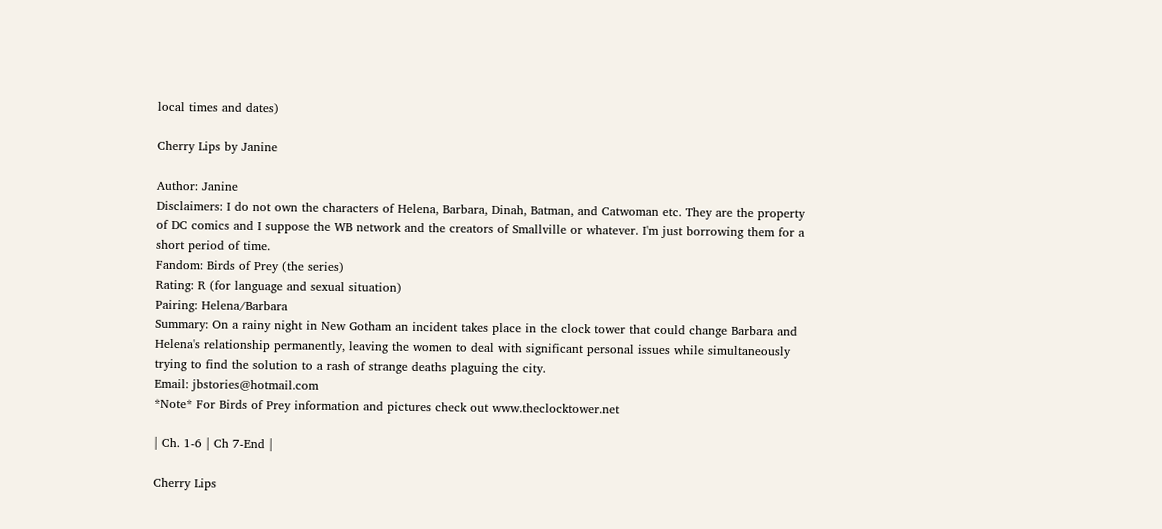local times and dates)

Cherry Lips by Janine

Author: Janine
Disclaimers: I do not own the characters of Helena, Barbara, Dinah, Batman, and Catwoman etc. They are the property of DC comics and I suppose the WB network and the creators of Smallville or whatever. I'm just borrowing them for a short period of time.
Fandom: Birds of Prey (the series)
Rating: R (for language and sexual situation)
Pairing: Helena/Barbara
Summary: On a rainy night in New Gotham an incident takes place in the clock tower that could change Barbara and Helena's relationship permanently, leaving the women to deal with significant personal issues while simultaneously trying to find the solution to a rash of strange deaths plaguing the city.
Email: jbstories@hotmail.com
*Note* For Birds of Prey information and pictures check out www.theclocktower.net

| Ch. 1-6 | Ch 7-End |

Cherry Lips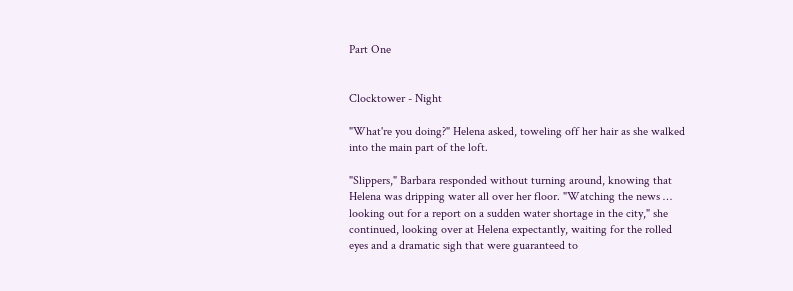Part One


Clocktower - Night

"What're you doing?" Helena asked, toweling off her hair as she walked into the main part of the loft.

"Slippers," Barbara responded without turning around, knowing that Helena was dripping water all over her floor. "Watching the news … looking out for a report on a sudden water shortage in the city," she continued, looking over at Helena expectantly, waiting for the rolled eyes and a dramatic sigh that were guaranteed to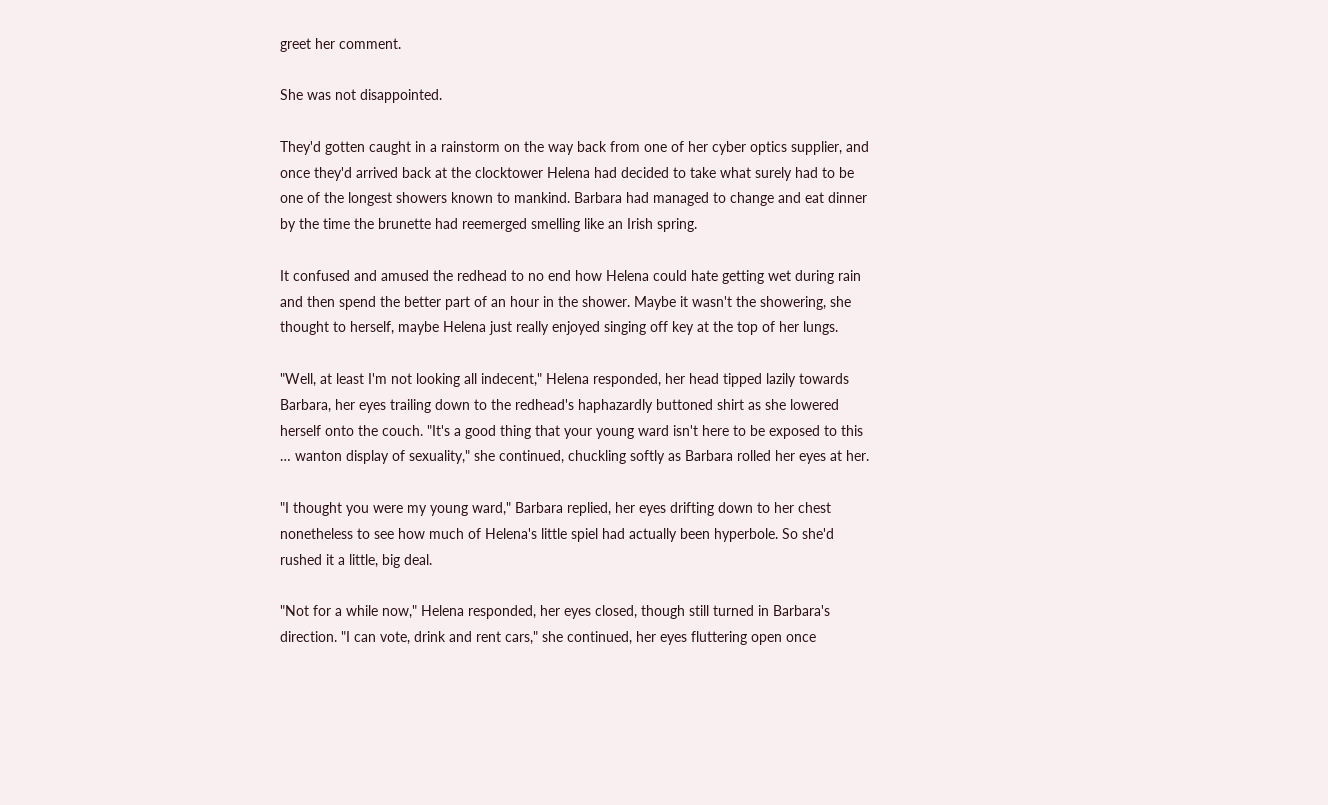greet her comment.

She was not disappointed.

They'd gotten caught in a rainstorm on the way back from one of her cyber optics supplier, and once they'd arrived back at the clocktower Helena had decided to take what surely had to be one of the longest showers known to mankind. Barbara had managed to change and eat dinner by the time the brunette had reemerged smelling like an Irish spring.

It confused and amused the redhead to no end how Helena could hate getting wet during rain and then spend the better part of an hour in the shower. Maybe it wasn't the showering, she thought to herself, maybe Helena just really enjoyed singing off key at the top of her lungs.

"Well, at least I'm not looking all indecent," Helena responded, her head tipped lazily towards Barbara, her eyes trailing down to the redhead's haphazardly buttoned shirt as she lowered herself onto the couch. "It's a good thing that your young ward isn't here to be exposed to this … wanton display of sexuality," she continued, chuckling softly as Barbara rolled her eyes at her.

"I thought you were my young ward," Barbara replied, her eyes drifting down to her chest nonetheless to see how much of Helena's little spiel had actually been hyperbole. So she'd rushed it a little, big deal.

"Not for a while now," Helena responded, her eyes closed, though still turned in Barbara's direction. "I can vote, drink and rent cars," she continued, her eyes fluttering open once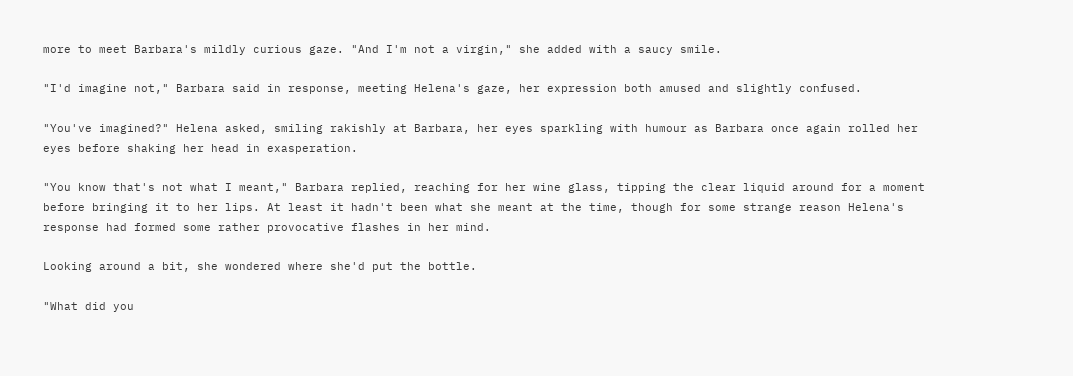more to meet Barbara's mildly curious gaze. "And I'm not a virgin," she added with a saucy smile.

"I'd imagine not," Barbara said in response, meeting Helena's gaze, her expression both amused and slightly confused.

"You've imagined?" Helena asked, smiling rakishly at Barbara, her eyes sparkling with humour as Barbara once again rolled her eyes before shaking her head in exasperation.

"You know that's not what I meant," Barbara replied, reaching for her wine glass, tipping the clear liquid around for a moment before bringing it to her lips. At least it hadn't been what she meant at the time, though for some strange reason Helena's response had formed some rather provocative flashes in her mind.

Looking around a bit, she wondered where she'd put the bottle.

"What did you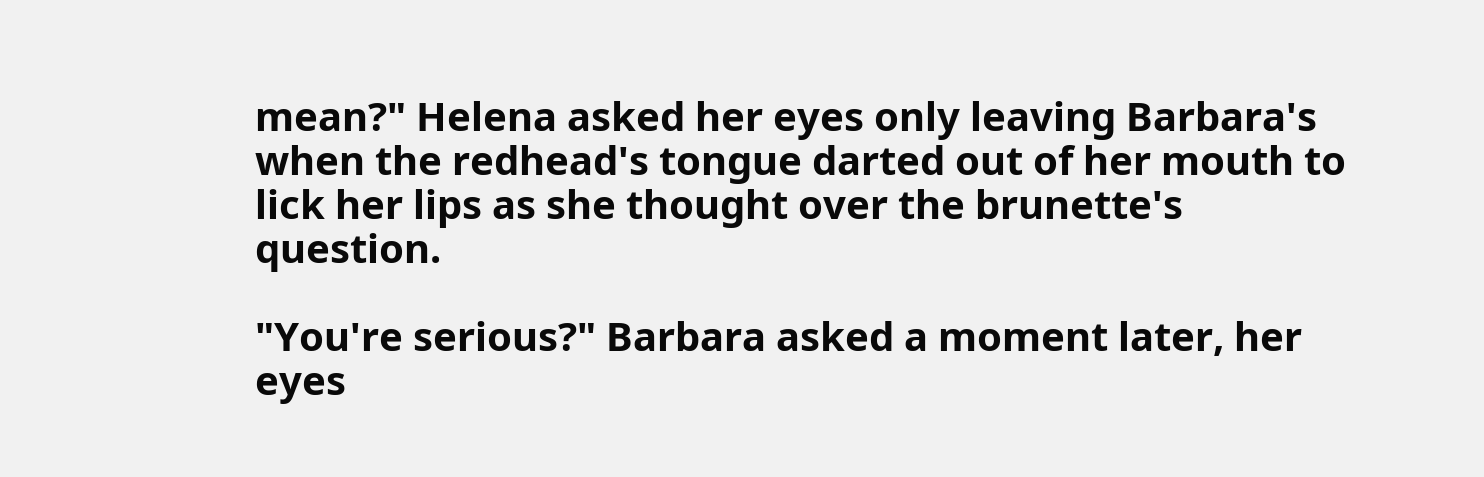mean?" Helena asked her eyes only leaving Barbara's when the redhead's tongue darted out of her mouth to lick her lips as she thought over the brunette's question.

"You're serious?" Barbara asked a moment later, her eyes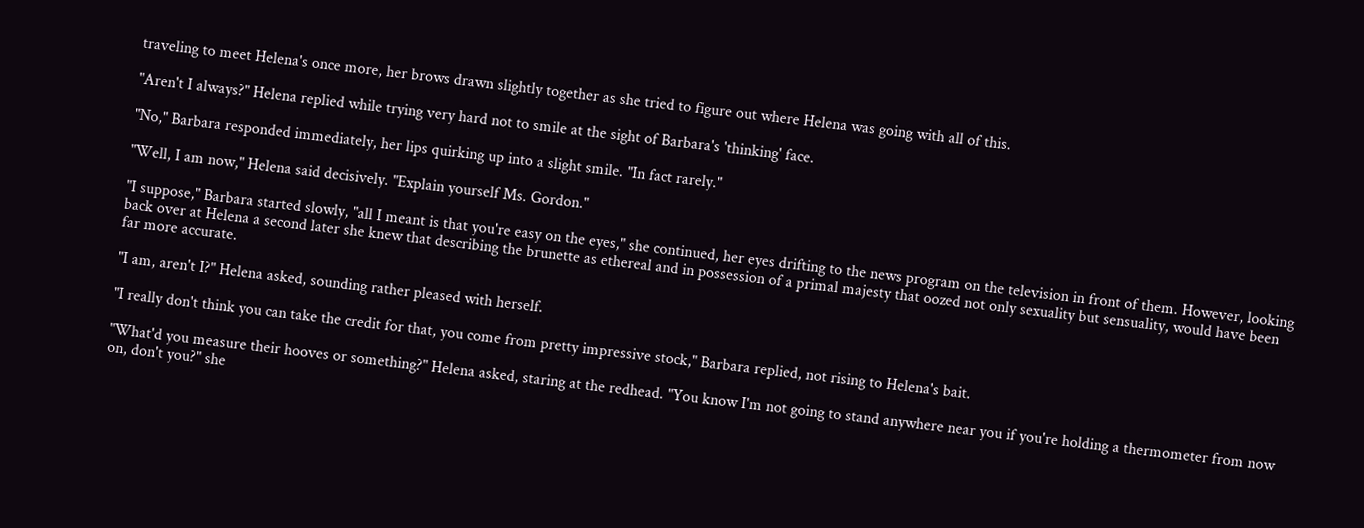traveling to meet Helena's once more, her brows drawn slightly together as she tried to figure out where Helena was going with all of this.

"Aren't I always?" Helena replied while trying very hard not to smile at the sight of Barbara's 'thinking' face.

"No," Barbara responded immediately, her lips quirking up into a slight smile. "In fact rarely."

"Well, I am now," Helena said decisively. "Explain yourself Ms. Gordon."

"I suppose," Barbara started slowly, "all I meant is that you're easy on the eyes," she continued, her eyes drifting to the news program on the television in front of them. However, looking back over at Helena a second later she knew that describing the brunette as ethereal and in possession of a primal majesty that oozed not only sexuality but sensuality, would have been far more accurate.

"I am, aren't I?" Helena asked, sounding rather pleased with herself.

"I really don't think you can take the credit for that, you come from pretty impressive stock," Barbara replied, not rising to Helena's bait.

"What'd you measure their hooves or something?" Helena asked, staring at the redhead. "You know I'm not going to stand anywhere near you if you're holding a thermometer from now on, don't you?" she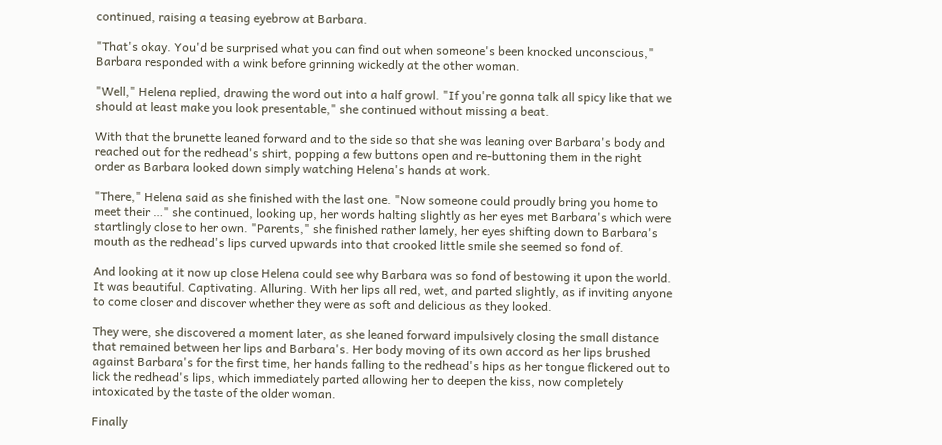continued, raising a teasing eyebrow at Barbara.

"That's okay. You'd be surprised what you can find out when someone's been knocked unconscious," Barbara responded with a wink before grinning wickedly at the other woman.

"Well," Helena replied, drawing the word out into a half growl. "If you're gonna talk all spicy like that we should at least make you look presentable," she continued without missing a beat.

With that the brunette leaned forward and to the side so that she was leaning over Barbara's body and reached out for the redhead's shirt, popping a few buttons open and re-buttoning them in the right order as Barbara looked down simply watching Helena's hands at work.

"There," Helena said as she finished with the last one. "Now someone could proudly bring you home to meet their …" she continued, looking up, her words halting slightly as her eyes met Barbara's which were startlingly close to her own. "Parents," she finished rather lamely, her eyes shifting down to Barbara's mouth as the redhead's lips curved upwards into that crooked little smile she seemed so fond of.

And looking at it now up close Helena could see why Barbara was so fond of bestowing it upon the world. It was beautiful. Captivating. Alluring. With her lips all red, wet, and parted slightly, as if inviting anyone to come closer and discover whether they were as soft and delicious as they looked.

They were, she discovered a moment later, as she leaned forward impulsively closing the small distance that remained between her lips and Barbara's. Her body moving of its own accord as her lips brushed against Barbara's for the first time, her hands falling to the redhead's hips as her tongue flickered out to lick the redhead's lips, which immediately parted allowing her to deepen the kiss, now completely intoxicated by the taste of the older woman.

Finally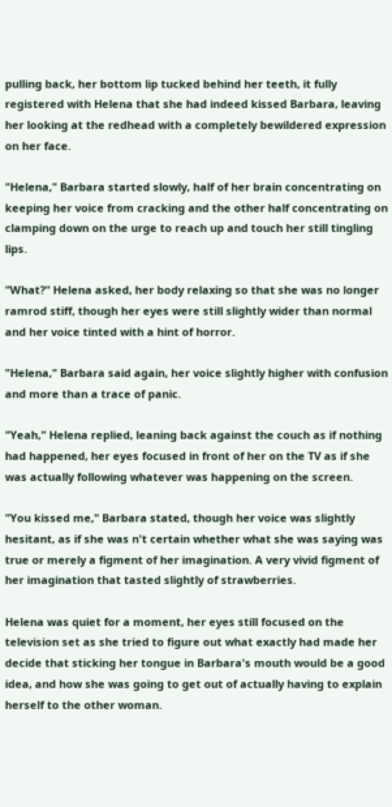pulling back, her bottom lip tucked behind her teeth, it fully registered with Helena that she had indeed kissed Barbara, leaving her looking at the redhead with a completely bewildered expression on her face.

"Helena," Barbara started slowly, half of her brain concentrating on keeping her voice from cracking and the other half concentrating on clamping down on the urge to reach up and touch her still tingling lips.

"What?" Helena asked, her body relaxing so that she was no longer ramrod stiff, though her eyes were still slightly wider than normal and her voice tinted with a hint of horror.

"Helena," Barbara said again, her voice slightly higher with confusion and more than a trace of panic.

"Yeah," Helena replied, leaning back against the couch as if nothing had happened, her eyes focused in front of her on the TV as if she was actually following whatever was happening on the screen.

"You kissed me," Barbara stated, though her voice was slightly hesitant, as if she was n't certain whether what she was saying was true or merely a figment of her imagination. A very vivid figment of her imagination that tasted slightly of strawberries.

Helena was quiet for a moment, her eyes still focused on the television set as she tried to figure out what exactly had made her decide that sticking her tongue in Barbara's mouth would be a good idea, and how she was going to get out of actually having to explain herself to the other woman.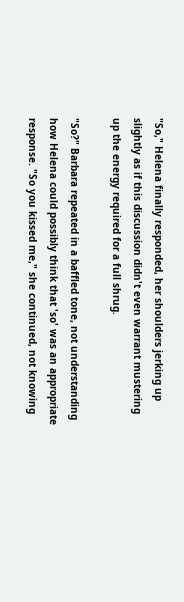"So," Helena finally responded, her shoulders jerking up slightly as if this discussion didn't even warrant mustering up the energy required for a full shrug.

"So?" Barbara repeated in a baffled tone, not understanding how Helena could possibly think that 'so' was an appropriate response. "So you kissed me," she continued, not knowing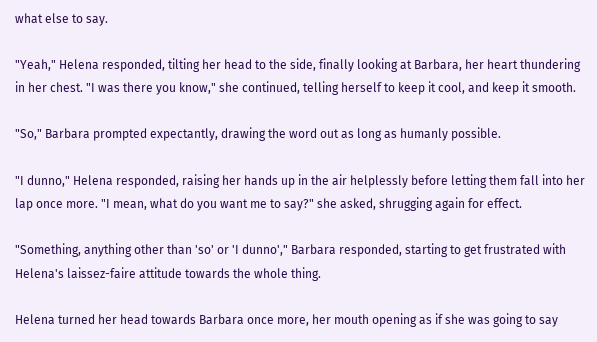what else to say.

"Yeah," Helena responded, tilting her head to the side, finally looking at Barbara, her heart thundering in her chest. "I was there you know," she continued, telling herself to keep it cool, and keep it smooth.

"So," Barbara prompted expectantly, drawing the word out as long as humanly possible.

"I dunno," Helena responded, raising her hands up in the air helplessly before letting them fall into her lap once more. "I mean, what do you want me to say?" she asked, shrugging again for effect.

"Something, anything other than 'so' or 'I dunno'," Barbara responded, starting to get frustrated with Helena's laissez-faire attitude towards the whole thing.

Helena turned her head towards Barbara once more, her mouth opening as if she was going to say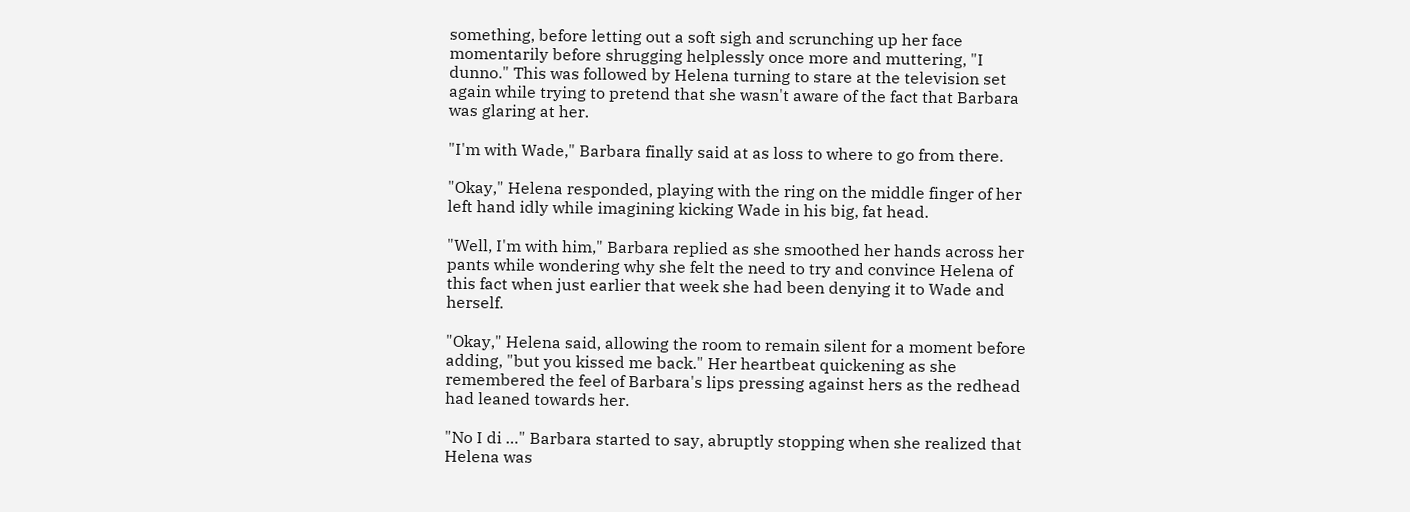something, before letting out a soft sigh and scrunching up her face momentarily before shrugging helplessly once more and muttering, "I dunno." This was followed by Helena turning to stare at the television set again while trying to pretend that she wasn't aware of the fact that Barbara was glaring at her.

"I'm with Wade," Barbara finally said at as loss to where to go from there.

"Okay," Helena responded, playing with the ring on the middle finger of her left hand idly while imagining kicking Wade in his big, fat head.

"Well, I'm with him," Barbara replied as she smoothed her hands across her pants while wondering why she felt the need to try and convince Helena of this fact when just earlier that week she had been denying it to Wade and herself.

"Okay," Helena said, allowing the room to remain silent for a moment before adding, "but you kissed me back." Her heartbeat quickening as she remembered the feel of Barbara's lips pressing against hers as the redhead had leaned towards her.

"No I di …" Barbara started to say, abruptly stopping when she realized that Helena was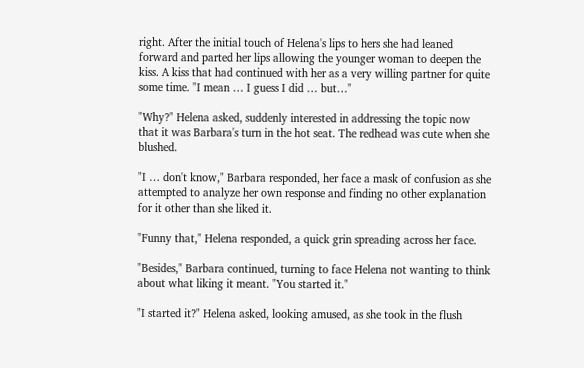right. After the initial touch of Helena's lips to hers she had leaned forward and parted her lips allowing the younger woman to deepen the kiss. A kiss that had continued with her as a very willing partner for quite some time. "I mean … I guess I did … but…"

"Why?" Helena asked, suddenly interested in addressing the topic now that it was Barbara's turn in the hot seat. The redhead was cute when she blushed.

"I … don't know," Barbara responded, her face a mask of confusion as she attempted to analyze her own response and finding no other explanation for it other than she liked it.

"Funny that," Helena responded, a quick grin spreading across her face.

"Besides," Barbara continued, turning to face Helena not wanting to think about what liking it meant. "You started it."

"I started it?" Helena asked, looking amused, as she took in the flush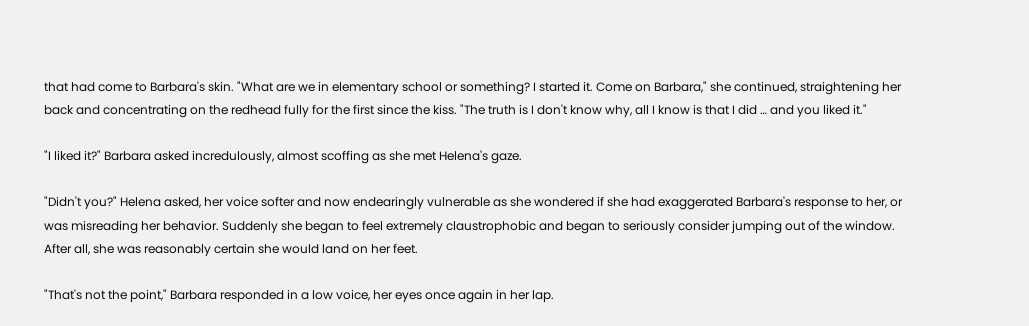that had come to Barbara's skin. "What are we in elementary school or something? I started it. Come on Barbara," she continued, straightening her back and concentrating on the redhead fully for the first since the kiss. "The truth is I don't know why, all I know is that I did … and you liked it."

"I liked it?" Barbara asked incredulously, almost scoffing as she met Helena's gaze.

"Didn't you?" Helena asked, her voice softer and now endearingly vulnerable as she wondered if she had exaggerated Barbara's response to her, or was misreading her behavior. Suddenly she began to feel extremely claustrophobic and began to seriously consider jumping out of the window. After all, she was reasonably certain she would land on her feet.

"That's not the point," Barbara responded in a low voice, her eyes once again in her lap.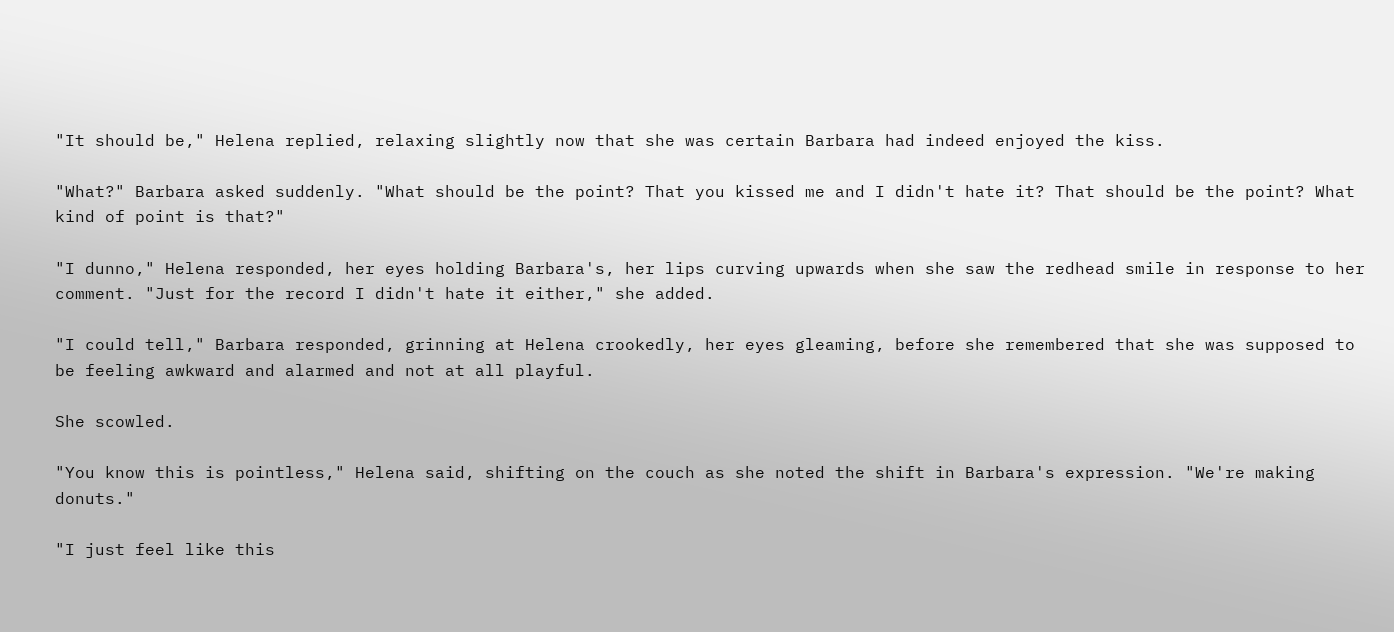"It should be," Helena replied, relaxing slightly now that she was certain Barbara had indeed enjoyed the kiss.

"What?" Barbara asked suddenly. "What should be the point? That you kissed me and I didn't hate it? That should be the point? What kind of point is that?"

"I dunno," Helena responded, her eyes holding Barbara's, her lips curving upwards when she saw the redhead smile in response to her comment. "Just for the record I didn't hate it either," she added.

"I could tell," Barbara responded, grinning at Helena crookedly, her eyes gleaming, before she remembered that she was supposed to be feeling awkward and alarmed and not at all playful.

She scowled.

"You know this is pointless," Helena said, shifting on the couch as she noted the shift in Barbara's expression. "We're making donuts."

"I just feel like this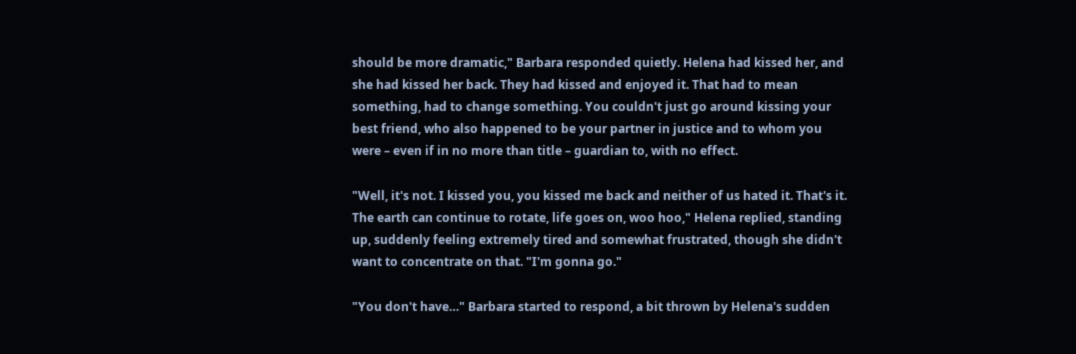should be more dramatic," Barbara responded quietly. Helena had kissed her, and she had kissed her back. They had kissed and enjoyed it. That had to mean something, had to change something. You couldn't just go around kissing your best friend, who also happened to be your partner in justice and to whom you were – even if in no more than title – guardian to, with no effect.

"Well, it's not. I kissed you, you kissed me back and neither of us hated it. That's it. The earth can continue to rotate, life goes on, woo hoo," Helena replied, standing up, suddenly feeling extremely tired and somewhat frustrated, though she didn't want to concentrate on that. "I'm gonna go."

"You don't have…" Barbara started to respond, a bit thrown by Helena's sudden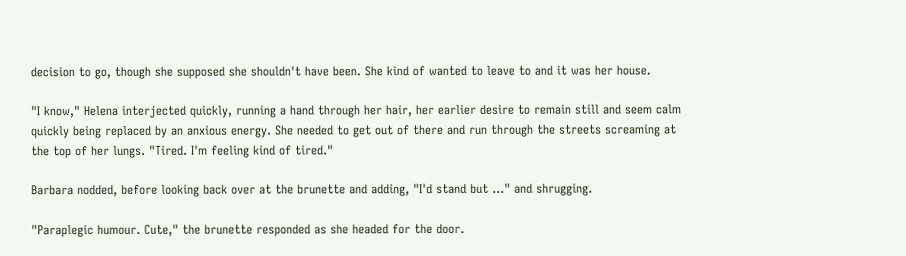decision to go, though she supposed she shouldn't have been. She kind of wanted to leave to and it was her house.

"I know," Helena interjected quickly, running a hand through her hair, her earlier desire to remain still and seem calm quickly being replaced by an anxious energy. She needed to get out of there and run through the streets screaming at the top of her lungs. "Tired. I'm feeling kind of tired."

Barbara nodded, before looking back over at the brunette and adding, "I'd stand but …" and shrugging.

"Paraplegic humour. Cute," the brunette responded as she headed for the door.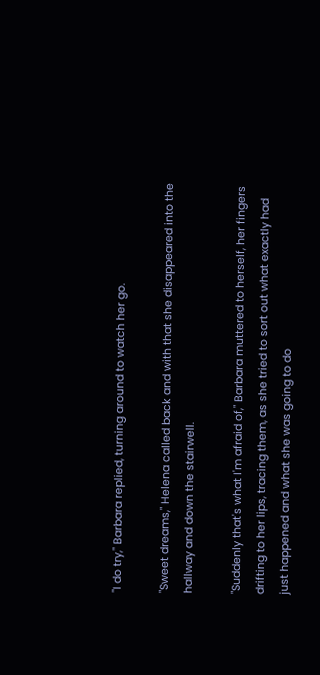"I do try," Barbara replied, turning around to watch her go.

"Sweet dreams," Helena called back and with that she disappeared into the hallway and down the stairwell.

"Suddenly that's what I'm afraid of," Barbara muttered to herself, her fingers drifting to her lips, tracing them, as she tried to sort out what exactly had just happened and what she was going to do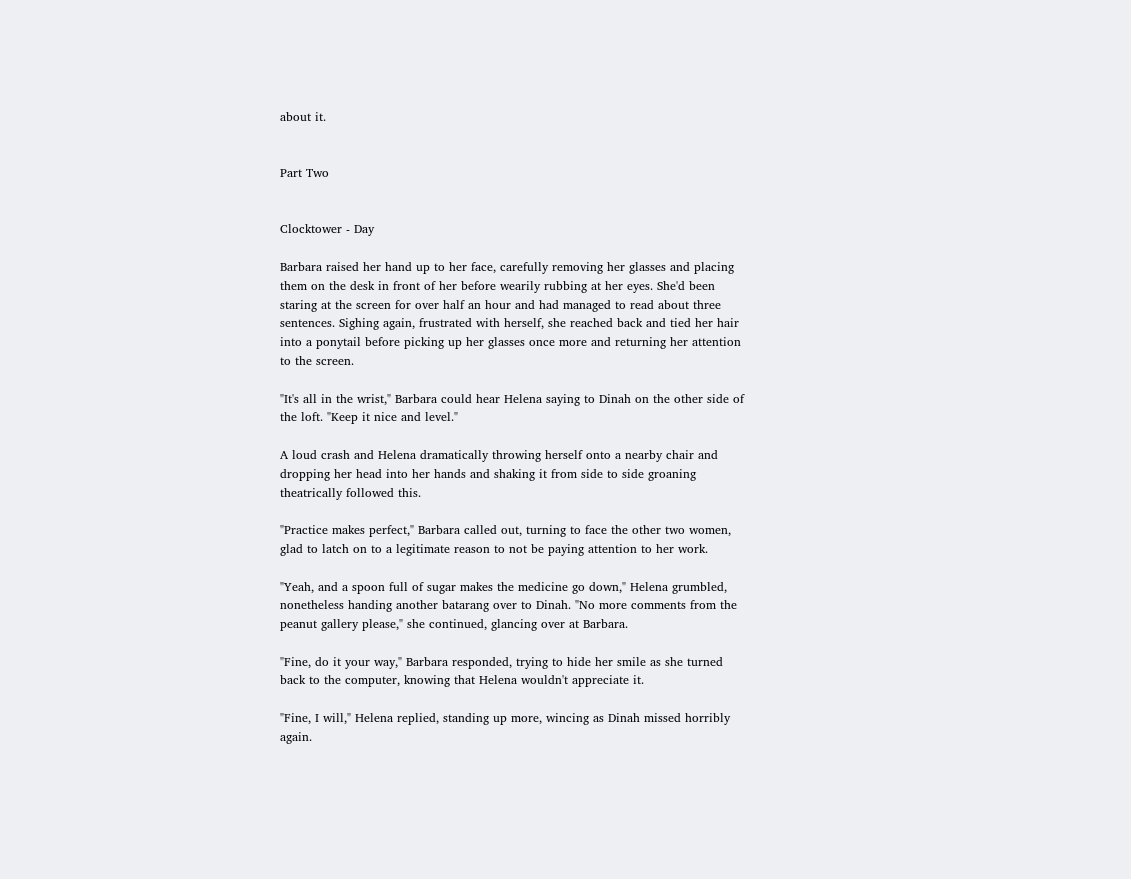about it.


Part Two


Clocktower - Day

Barbara raised her hand up to her face, carefully removing her glasses and placing them on the desk in front of her before wearily rubbing at her eyes. She'd been staring at the screen for over half an hour and had managed to read about three sentences. Sighing again, frustrated with herself, she reached back and tied her hair into a ponytail before picking up her glasses once more and returning her attention to the screen.

"It's all in the wrist," Barbara could hear Helena saying to Dinah on the other side of the loft. "Keep it nice and level."

A loud crash and Helena dramatically throwing herself onto a nearby chair and dropping her head into her hands and shaking it from side to side groaning theatrically followed this.

"Practice makes perfect," Barbara called out, turning to face the other two women, glad to latch on to a legitimate reason to not be paying attention to her work.

"Yeah, and a spoon full of sugar makes the medicine go down," Helena grumbled, nonetheless handing another batarang over to Dinah. "No more comments from the peanut gallery please," she continued, glancing over at Barbara.

"Fine, do it your way," Barbara responded, trying to hide her smile as she turned back to the computer, knowing that Helena wouldn't appreciate it.

"Fine, I will," Helena replied, standing up more, wincing as Dinah missed horribly again.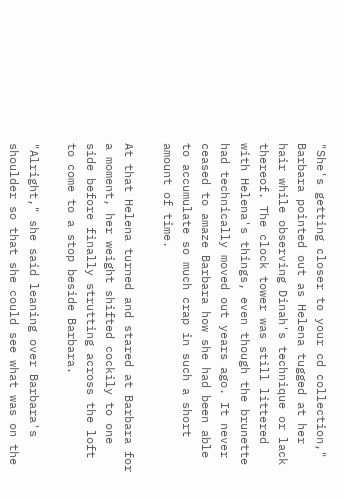"She's getting closer to your cd collection," Barbara pointed out as Helena tugged at her hair while observing Dinah's technique or lack thereof. The clock tower was still littered with Helena's things, even though the brunette had technically moved out years ago. It never ceased to amaze Barbara how she had been able to accumulate so much crap in such a short amount of time.

At that Helena turned and stared at Barbara for a moment, her weight shifted cockily to one side before finally strutting across the loft to come to a stop beside Barbara.

"Alright," she said leaning over Barbara's shoulder so that she could see what was on the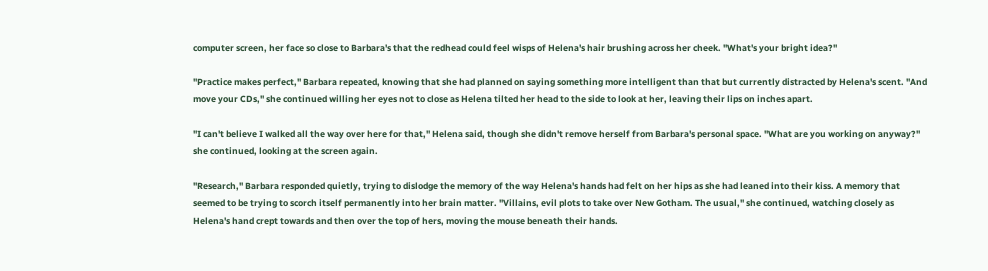computer screen, her face so close to Barbara's that the redhead could feel wisps of Helena's hair brushing across her cheek. "What's your bright idea?"

"Practice makes perfect," Barbara repeated, knowing that she had planned on saying something more intelligent than that but currently distracted by Helena's scent. "And move your CDs," she continued willing her eyes not to close as Helena tilted her head to the side to look at her, leaving their lips on inches apart.

"I can't believe I walked all the way over here for that," Helena said, though she didn't remove herself from Barbara's personal space. "What are you working on anyway?" she continued, looking at the screen again.

"Research," Barbara responded quietly, trying to dislodge the memory of the way Helena's hands had felt on her hips as she had leaned into their kiss. A memory that seemed to be trying to scorch itself permanently into her brain matter. "Villains, evil plots to take over New Gotham. The usual," she continued, watching closely as Helena's hand crept towards and then over the top of hers, moving the mouse beneath their hands.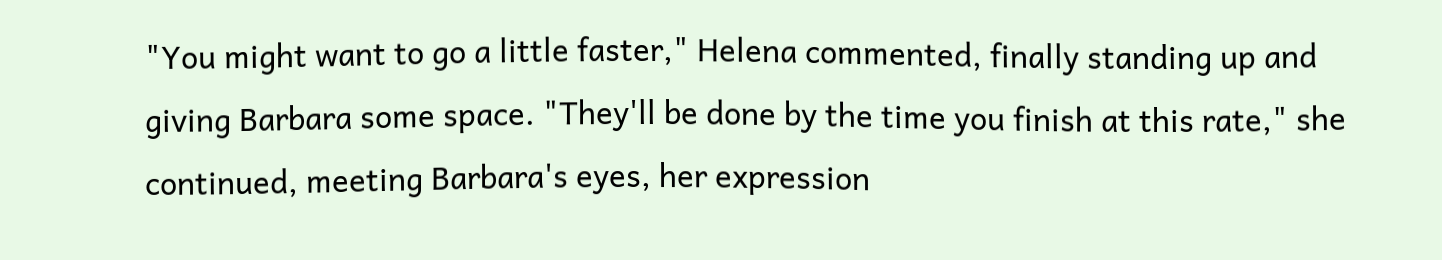"You might want to go a little faster," Helena commented, finally standing up and giving Barbara some space. "They'll be done by the time you finish at this rate," she continued, meeting Barbara's eyes, her expression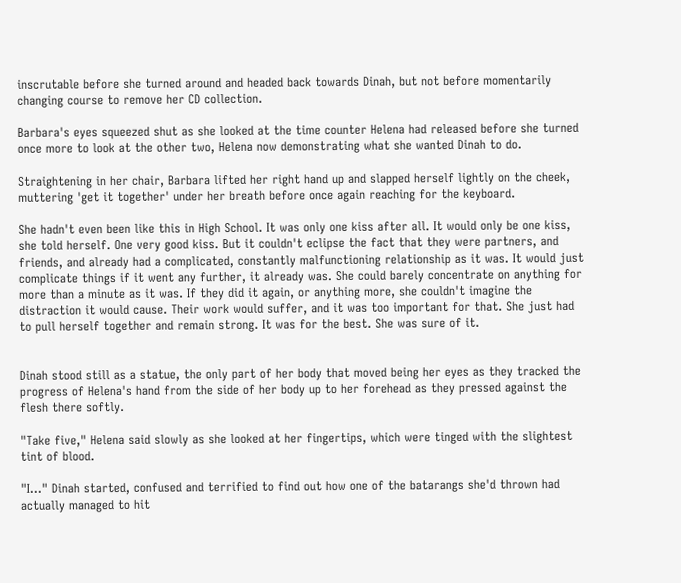inscrutable before she turned around and headed back towards Dinah, but not before momentarily changing course to remove her CD collection.

Barbara's eyes squeezed shut as she looked at the time counter Helena had released before she turned once more to look at the other two, Helena now demonstrating what she wanted Dinah to do.

Straightening in her chair, Barbara lifted her right hand up and slapped herself lightly on the cheek, muttering 'get it together' under her breath before once again reaching for the keyboard.

She hadn't even been like this in High School. It was only one kiss after all. It would only be one kiss, she told herself. One very good kiss. But it couldn't eclipse the fact that they were partners, and friends, and already had a complicated, constantly malfunctioning relationship as it was. It would just complicate things if it went any further, it already was. She could barely concentrate on anything for more than a minute as it was. If they did it again, or anything more, she couldn't imagine the distraction it would cause. Their work would suffer, and it was too important for that. She just had to pull herself together and remain strong. It was for the best. She was sure of it.


Dinah stood still as a statue, the only part of her body that moved being her eyes as they tracked the progress of Helena's hand from the side of her body up to her forehead as they pressed against the flesh there softly.

"Take five," Helena said slowly as she looked at her fingertips, which were tinged with the slightest tint of blood.

"I…" Dinah started, confused and terrified to find out how one of the batarangs she'd thrown had actually managed to hit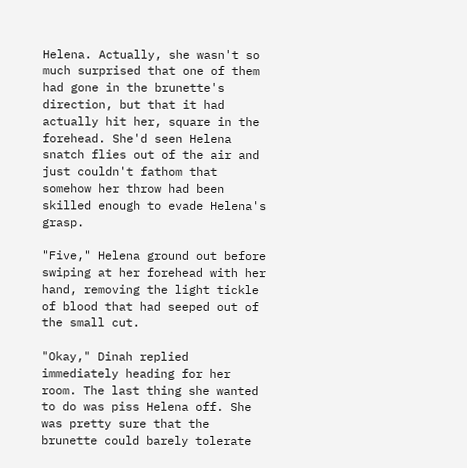Helena. Actually, she wasn't so much surprised that one of them had gone in the brunette's direction, but that it had actually hit her, square in the forehead. She'd seen Helena snatch flies out of the air and just couldn't fathom that somehow her throw had been skilled enough to evade Helena's grasp.

"Five," Helena ground out before swiping at her forehead with her hand, removing the light tickle of blood that had seeped out of the small cut.

"Okay," Dinah replied immediately heading for her room. The last thing she wanted to do was piss Helena off. She was pretty sure that the brunette could barely tolerate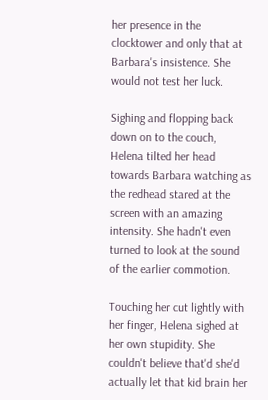her presence in the clocktower and only that at Barbara's insistence. She would not test her luck.

Sighing and flopping back down on to the couch, Helena tilted her head towards Barbara watching as the redhead stared at the screen with an amazing intensity. She hadn't even turned to look at the sound of the earlier commotion.

Touching her cut lightly with her finger, Helena sighed at her own stupidity. She couldn't believe that'd she'd actually let that kid brain her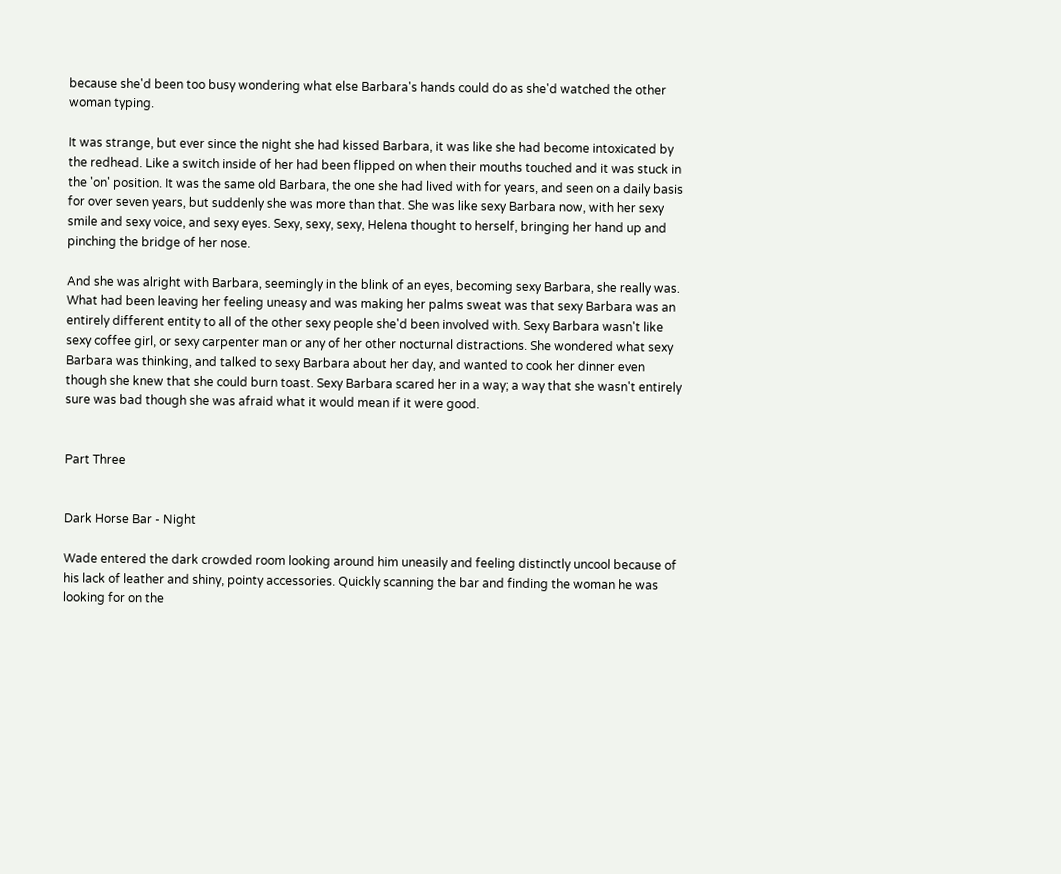because she'd been too busy wondering what else Barbara's hands could do as she'd watched the other woman typing.

It was strange, but ever since the night she had kissed Barbara, it was like she had become intoxicated by the redhead. Like a switch inside of her had been flipped on when their mouths touched and it was stuck in the 'on' position. It was the same old Barbara, the one she had lived with for years, and seen on a daily basis for over seven years, but suddenly she was more than that. She was like sexy Barbara now, with her sexy smile and sexy voice, and sexy eyes. Sexy, sexy, sexy, Helena thought to herself, bringing her hand up and pinching the bridge of her nose.

And she was alright with Barbara, seemingly in the blink of an eyes, becoming sexy Barbara, she really was. What had been leaving her feeling uneasy and was making her palms sweat was that sexy Barbara was an entirely different entity to all of the other sexy people she'd been involved with. Sexy Barbara wasn't like sexy coffee girl, or sexy carpenter man or any of her other nocturnal distractions. She wondered what sexy Barbara was thinking, and talked to sexy Barbara about her day, and wanted to cook her dinner even though she knew that she could burn toast. Sexy Barbara scared her in a way; a way that she wasn't entirely sure was bad though she was afraid what it would mean if it were good.


Part Three


Dark Horse Bar - Night

Wade entered the dark crowded room looking around him uneasily and feeling distinctly uncool because of his lack of leather and shiny, pointy accessories. Quickly scanning the bar and finding the woman he was looking for on the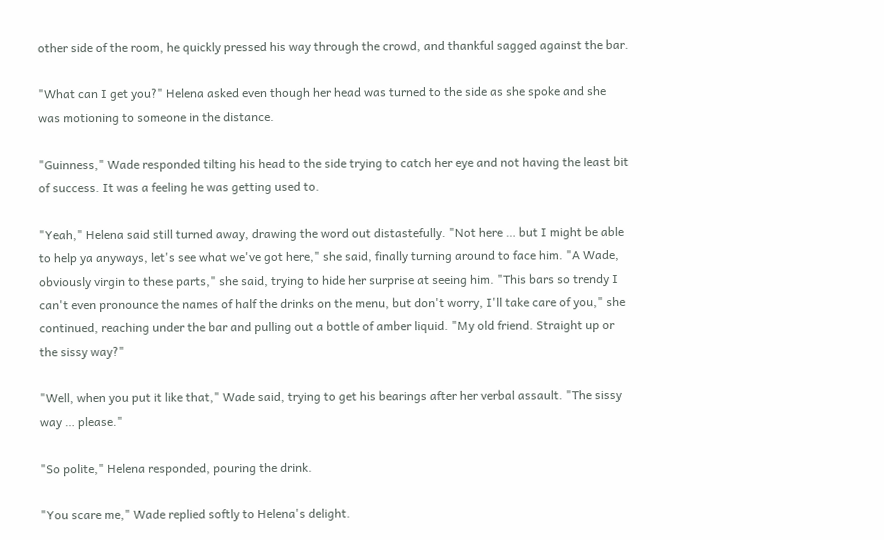other side of the room, he quickly pressed his way through the crowd, and thankful sagged against the bar.

"What can I get you?" Helena asked even though her head was turned to the side as she spoke and she was motioning to someone in the distance.

"Guinness," Wade responded tilting his head to the side trying to catch her eye and not having the least bit of success. It was a feeling he was getting used to.

"Yeah," Helena said still turned away, drawing the word out distastefully. "Not here … but I might be able to help ya anyways, let's see what we've got here," she said, finally turning around to face him. "A Wade, obviously virgin to these parts," she said, trying to hide her surprise at seeing him. "This bars so trendy I can't even pronounce the names of half the drinks on the menu, but don't worry, I'll take care of you," she continued, reaching under the bar and pulling out a bottle of amber liquid. "My old friend. Straight up or the sissy way?"

"Well, when you put it like that," Wade said, trying to get his bearings after her verbal assault. "The sissy way … please."

"So polite," Helena responded, pouring the drink.

"You scare me," Wade replied softly to Helena's delight.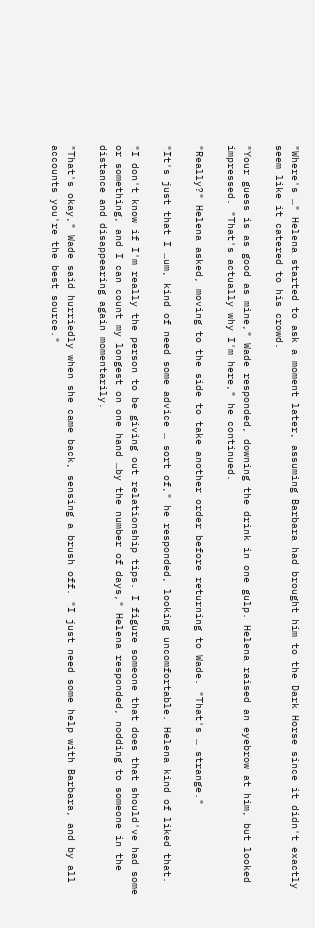"Where's …" Helena started to ask a moment later, assuming Barbara had brought him to the Dark Horse since it didn't exactly seem like it catered to his crowd.

"Your guess is as good as mine," Wade responded, downing the drink in one gulp. Helena raised an eyebrow at him, but looked impressed. "That's actually why I'm here," he continued.

"Really?" Helena asked, moving to the side to take another order before returning to Wade. "That's … strange."

"It's just that I …um, kind of need some advice … sort of," he responded, looking uncomfortable. Helena kind of liked that.

"I don't know if I'm really the person to be giving out relationship tips. I figure someone that does that should've had some or something, and I can count my longest on one hand …by the number of days," Helena responded, nodding to someone in the distance and disappearing again momentarily.

"That's okay," Wade said hurriedly when she came back, sensing a brush off. "I just need some help with Barbara, and by all accounts you're the best source."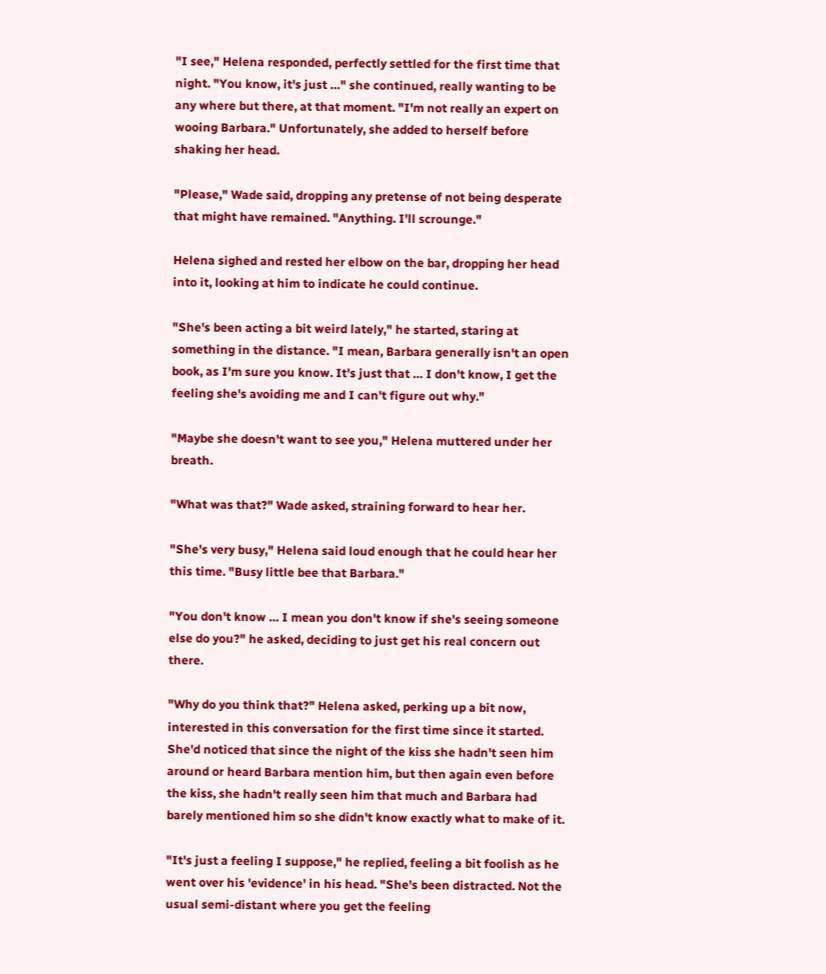"I see," Helena responded, perfectly settled for the first time that night. "You know, it's just …" she continued, really wanting to be any where but there, at that moment. "I'm not really an expert on wooing Barbara." Unfortunately, she added to herself before shaking her head.

"Please," Wade said, dropping any pretense of not being desperate that might have remained. "Anything. I'll scrounge."

Helena sighed and rested her elbow on the bar, dropping her head into it, looking at him to indicate he could continue.

"She's been acting a bit weird lately," he started, staring at something in the distance. "I mean, Barbara generally isn't an open book, as I'm sure you know. It's just that … I don't know, I get the feeling she's avoiding me and I can't figure out why."

"Maybe she doesn't want to see you," Helena muttered under her breath.

"What was that?" Wade asked, straining forward to hear her.

"She's very busy," Helena said loud enough that he could hear her this time. "Busy little bee that Barbara."

"You don't know … I mean you don't know if she's seeing someone else do you?" he asked, deciding to just get his real concern out there.

"Why do you think that?" Helena asked, perking up a bit now, interested in this conversation for the first time since it started. She'd noticed that since the night of the kiss she hadn't seen him around or heard Barbara mention him, but then again even before the kiss, she hadn't really seen him that much and Barbara had barely mentioned him so she didn't know exactly what to make of it.

"It's just a feeling I suppose," he replied, feeling a bit foolish as he went over his 'evidence' in his head. "She's been distracted. Not the usual semi-distant where you get the feeling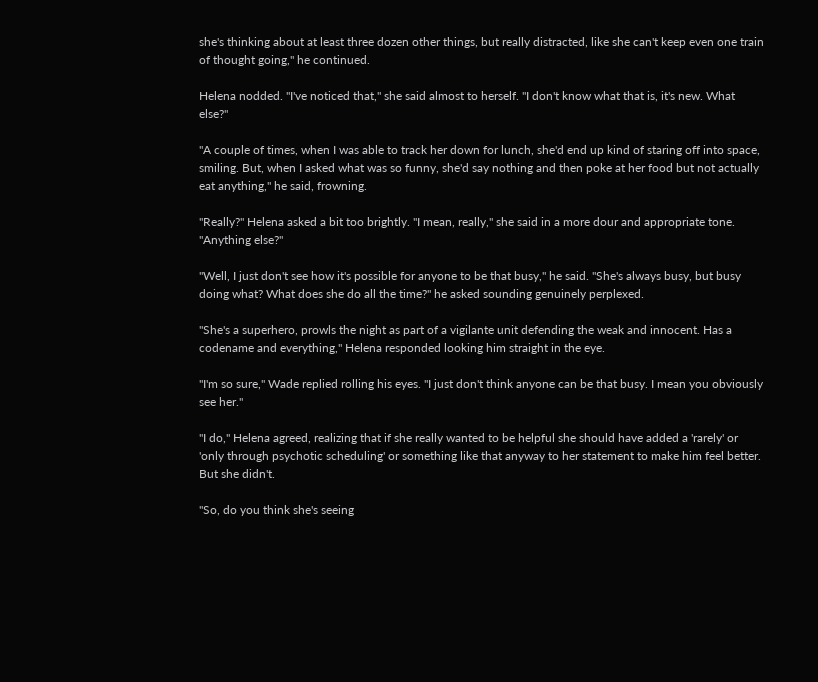she's thinking about at least three dozen other things, but really distracted, like she can't keep even one train of thought going," he continued.

Helena nodded. "I've noticed that," she said almost to herself. "I don't know what that is, it's new. What else?"

"A couple of times, when I was able to track her down for lunch, she'd end up kind of staring off into space, smiling. But, when I asked what was so funny, she'd say nothing and then poke at her food but not actually eat anything," he said, frowning.

"Really?" Helena asked a bit too brightly. "I mean, really," she said in a more dour and appropriate tone. "Anything else?"

"Well, I just don't see how it's possible for anyone to be that busy," he said. "She's always busy, but busy doing what? What does she do all the time?" he asked sounding genuinely perplexed.

"She's a superhero, prowls the night as part of a vigilante unit defending the weak and innocent. Has a codename and everything," Helena responded looking him straight in the eye.

"I'm so sure," Wade replied rolling his eyes. "I just don't think anyone can be that busy. I mean you obviously see her."

"I do," Helena agreed, realizing that if she really wanted to be helpful she should have added a 'rarely' or 'only through psychotic scheduling' or something like that anyway to her statement to make him feel better. But she didn't.

"So, do you think she's seeing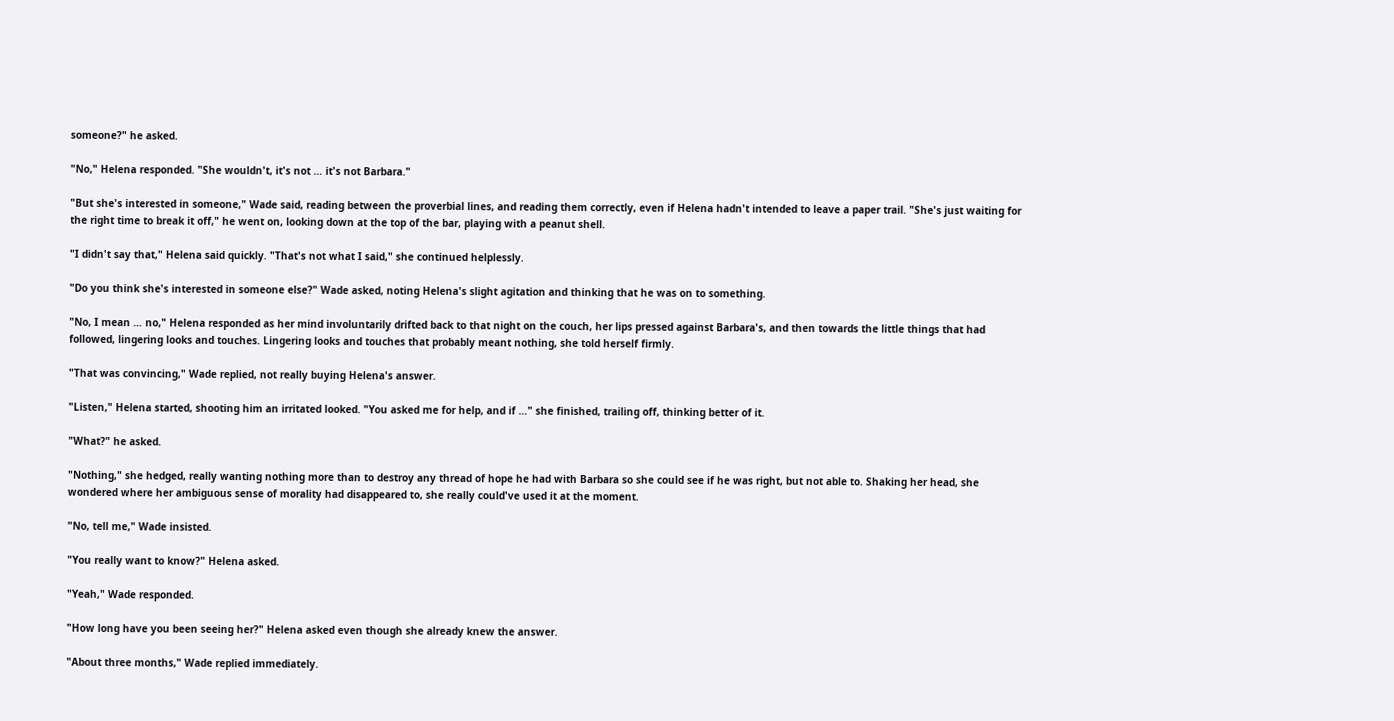someone?" he asked.

"No," Helena responded. "She wouldn't, it's not … it's not Barbara."

"But she's interested in someone," Wade said, reading between the proverbial lines, and reading them correctly, even if Helena hadn't intended to leave a paper trail. "She's just waiting for the right time to break it off," he went on, looking down at the top of the bar, playing with a peanut shell.

"I didn't say that," Helena said quickly. "That's not what I said," she continued helplessly.

"Do you think she's interested in someone else?" Wade asked, noting Helena's slight agitation and thinking that he was on to something.

"No, I mean … no," Helena responded as her mind involuntarily drifted back to that night on the couch, her lips pressed against Barbara's, and then towards the little things that had followed, lingering looks and touches. Lingering looks and touches that probably meant nothing, she told herself firmly.

"That was convincing," Wade replied, not really buying Helena's answer.

"Listen," Helena started, shooting him an irritated looked. "You asked me for help, and if …" she finished, trailing off, thinking better of it.

"What?" he asked.

"Nothing," she hedged, really wanting nothing more than to destroy any thread of hope he had with Barbara so she could see if he was right, but not able to. Shaking her head, she wondered where her ambiguous sense of morality had disappeared to, she really could've used it at the moment.

"No, tell me," Wade insisted.

"You really want to know?" Helena asked.

"Yeah," Wade responded.

"How long have you been seeing her?" Helena asked even though she already knew the answer.

"About three months," Wade replied immediately.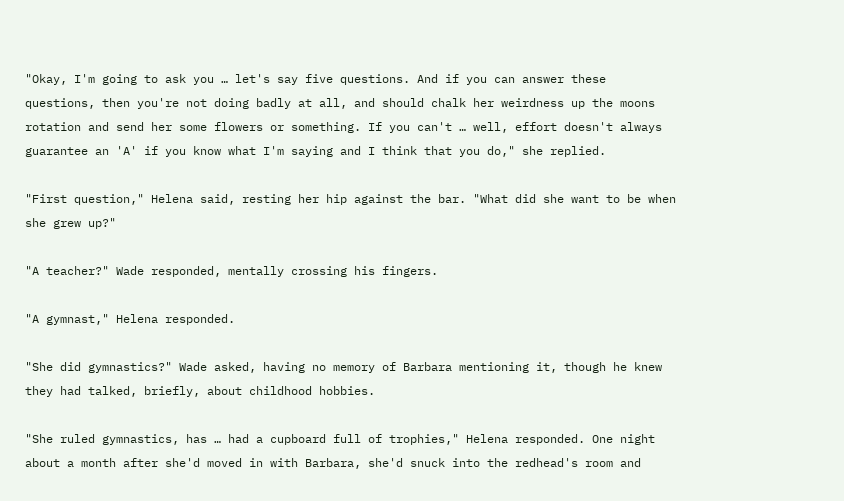"Okay, I'm going to ask you … let's say five questions. And if you can answer these questions, then you're not doing badly at all, and should chalk her weirdness up the moons rotation and send her some flowers or something. If you can't … well, effort doesn't always guarantee an 'A' if you know what I'm saying and I think that you do," she replied.

"First question," Helena said, resting her hip against the bar. "What did she want to be when she grew up?"

"A teacher?" Wade responded, mentally crossing his fingers.

"A gymnast," Helena responded.

"She did gymnastics?" Wade asked, having no memory of Barbara mentioning it, though he knew they had talked, briefly, about childhood hobbies.

"She ruled gymnastics, has … had a cupboard full of trophies," Helena responded. One night about a month after she'd moved in with Barbara, she'd snuck into the redhead's room and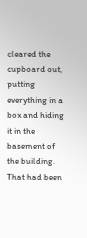cleared the cupboard out, putting everything in a box and hiding it in the basement of the building. That had been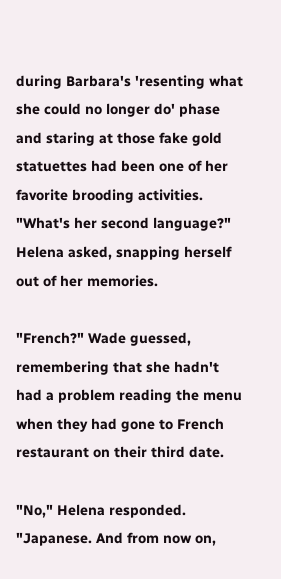during Barbara's 'resenting what she could no longer do' phase and staring at those fake gold statuettes had been one of her favorite brooding activities. "What's her second language?" Helena asked, snapping herself out of her memories.

"French?" Wade guessed, remembering that she hadn't had a problem reading the menu when they had gone to French restaurant on their third date.

"No," Helena responded. "Japanese. And from now on,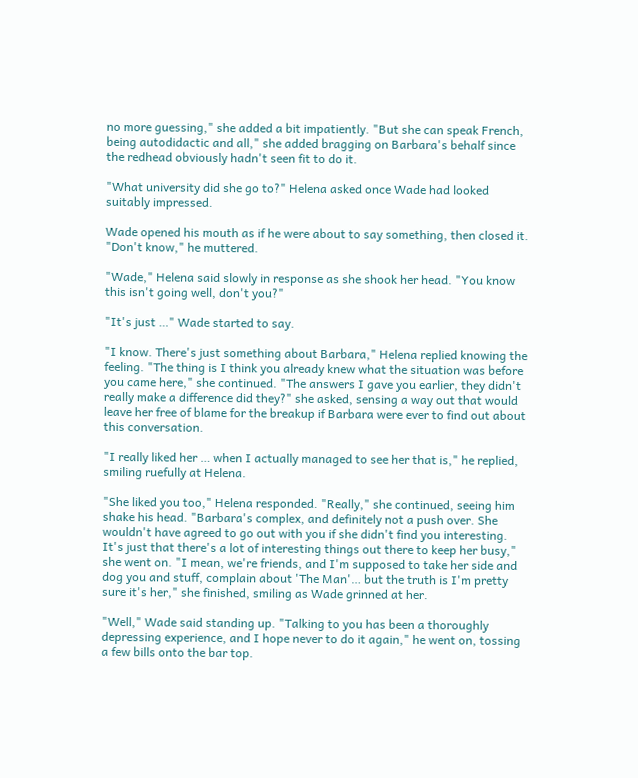no more guessing," she added a bit impatiently. "But she can speak French, being autodidactic and all," she added bragging on Barbara's behalf since the redhead obviously hadn't seen fit to do it.

"What university did she go to?" Helena asked once Wade had looked suitably impressed.

Wade opened his mouth as if he were about to say something, then closed it. "Don't know," he muttered.

"Wade," Helena said slowly in response as she shook her head. "You know this isn't going well, don't you?"

"It's just …" Wade started to say.

"I know. There's just something about Barbara," Helena replied knowing the feeling. "The thing is I think you already knew what the situation was before you came here," she continued. "The answers I gave you earlier, they didn't really make a difference did they?" she asked, sensing a way out that would leave her free of blame for the breakup if Barbara were ever to find out about this conversation.

"I really liked her … when I actually managed to see her that is," he replied, smiling ruefully at Helena.

"She liked you too," Helena responded. "Really," she continued, seeing him shake his head. "Barbara's complex, and definitely not a push over. She wouldn't have agreed to go out with you if she didn't find you interesting. It's just that there's a lot of interesting things out there to keep her busy," she went on. "I mean, we're friends, and I'm supposed to take her side and dog you and stuff, complain about 'The Man'… but the truth is I'm pretty sure it's her," she finished, smiling as Wade grinned at her.

"Well," Wade said standing up. "Talking to you has been a thoroughly depressing experience, and I hope never to do it again," he went on, tossing a few bills onto the bar top.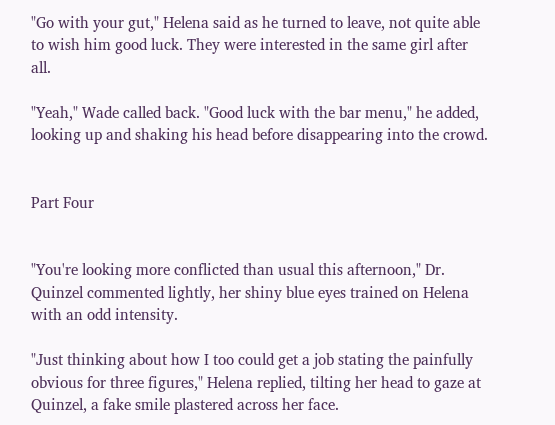"Go with your gut," Helena said as he turned to leave, not quite able to wish him good luck. They were interested in the same girl after all.

"Yeah," Wade called back. "Good luck with the bar menu," he added, looking up and shaking his head before disappearing into the crowd.


Part Four


"You're looking more conflicted than usual this afternoon," Dr. Quinzel commented lightly, her shiny blue eyes trained on Helena with an odd intensity.

"Just thinking about how I too could get a job stating the painfully obvious for three figures," Helena replied, tilting her head to gaze at Quinzel, a fake smile plastered across her face.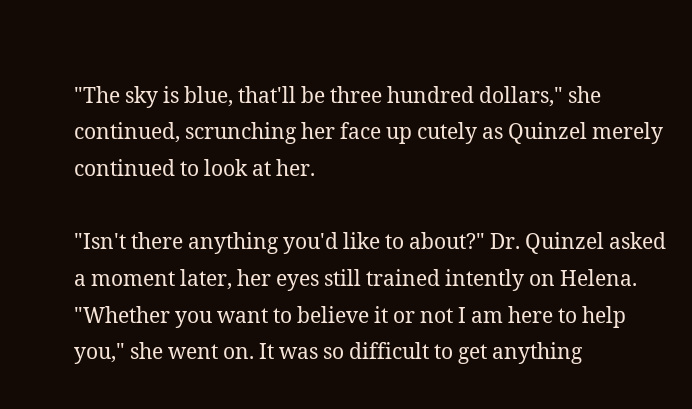"The sky is blue, that'll be three hundred dollars," she continued, scrunching her face up cutely as Quinzel merely continued to look at her.

"Isn't there anything you'd like to about?" Dr. Quinzel asked a moment later, her eyes still trained intently on Helena. "Whether you want to believe it or not I am here to help you," she went on. It was so difficult to get anything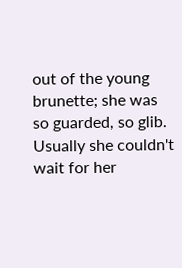out of the young brunette; she was so guarded, so glib. Usually she couldn't wait for her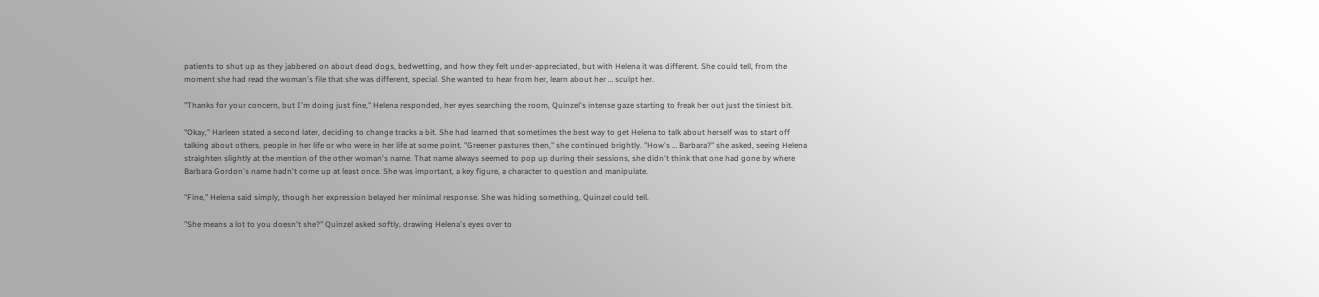patients to shut up as they jabbered on about dead dogs, bedwetting, and how they felt under-appreciated, but with Helena it was different. She could tell, from the moment she had read the woman's file that she was different, special. She wanted to hear from her, learn about her … sculpt her.

"Thanks for your concern, but I'm doing just fine," Helena responded, her eyes searching the room, Quinzel's intense gaze starting to freak her out just the tiniest bit.

"Okay," Harleen stated a second later, deciding to change tracks a bit. She had learned that sometimes the best way to get Helena to talk about herself was to start off talking about others, people in her life or who were in her life at some point. "Greener pastures then," she continued brightly. "How's … Barbara?" she asked, seeing Helena straighten slightly at the mention of the other woman's name. That name always seemed to pop up during their sessions, she didn't think that one had gone by where Barbara Gordon's name hadn't come up at least once. She was important, a key figure, a character to question and manipulate.

"Fine," Helena said simply, though her expression belayed her minimal response. She was hiding something, Quinzel could tell.

"She means a lot to you doesn't she?" Quinzel asked softly, drawing Helena's eyes over to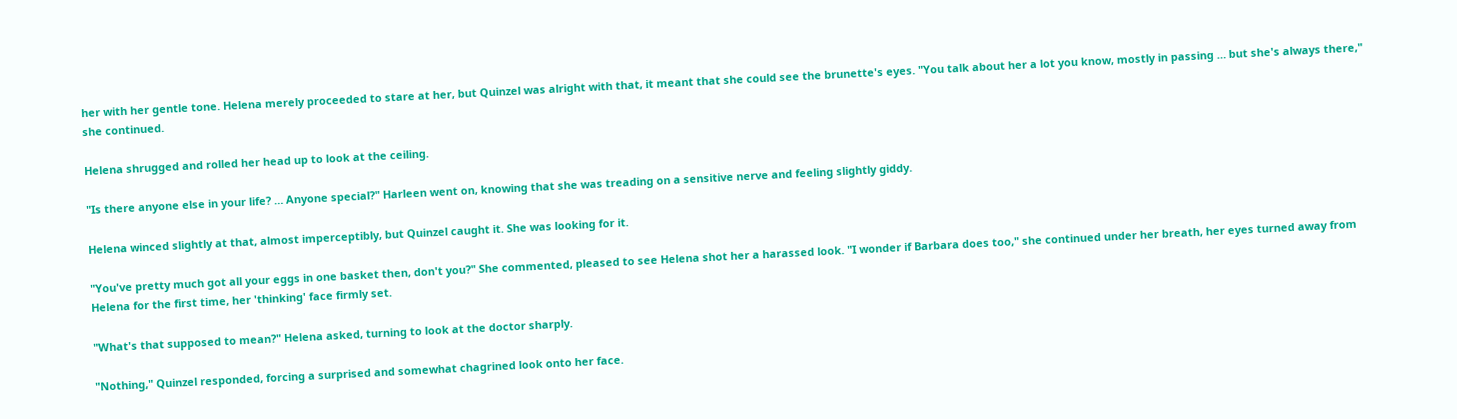her with her gentle tone. Helena merely proceeded to stare at her, but Quinzel was alright with that, it meant that she could see the brunette's eyes. "You talk about her a lot you know, mostly in passing … but she's always there," she continued.

Helena shrugged and rolled her head up to look at the ceiling.

"Is there anyone else in your life? … Anyone special?" Harleen went on, knowing that she was treading on a sensitive nerve and feeling slightly giddy.

Helena winced slightly at that, almost imperceptibly, but Quinzel caught it. She was looking for it.

"You've pretty much got all your eggs in one basket then, don't you?" She commented, pleased to see Helena shot her a harassed look. "I wonder if Barbara does too," she continued under her breath, her eyes turned away from Helena for the first time, her 'thinking' face firmly set.

"What's that supposed to mean?" Helena asked, turning to look at the doctor sharply.

"Nothing," Quinzel responded, forcing a surprised and somewhat chagrined look onto her face.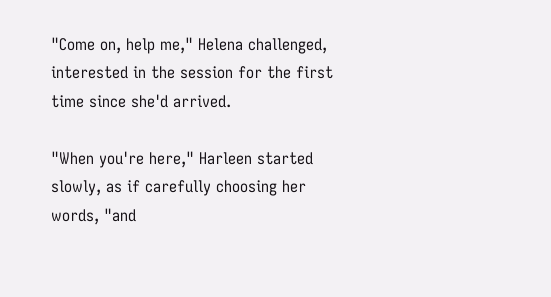"Come on, help me," Helena challenged, interested in the session for the first time since she'd arrived.

"When you're here," Harleen started slowly, as if carefully choosing her words, "and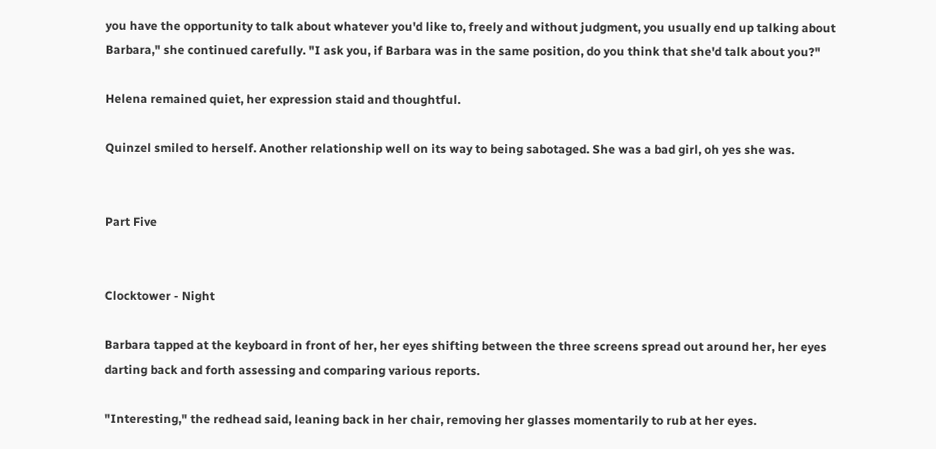you have the opportunity to talk about whatever you'd like to, freely and without judgment, you usually end up talking about Barbara," she continued carefully. "I ask you, if Barbara was in the same position, do you think that she'd talk about you?"

Helena remained quiet, her expression staid and thoughtful.

Quinzel smiled to herself. Another relationship well on its way to being sabotaged. She was a bad girl, oh yes she was.


Part Five


Clocktower - Night

Barbara tapped at the keyboard in front of her, her eyes shifting between the three screens spread out around her, her eyes darting back and forth assessing and comparing various reports.

"Interesting," the redhead said, leaning back in her chair, removing her glasses momentarily to rub at her eyes.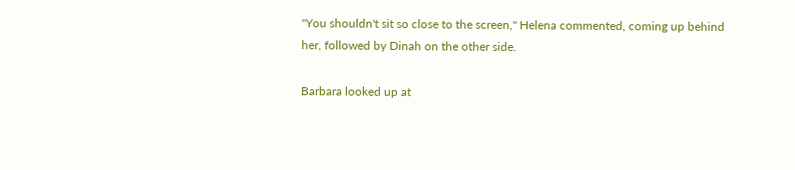"You shouldn't sit so close to the screen," Helena commented, coming up behind her, followed by Dinah on the other side.

Barbara looked up at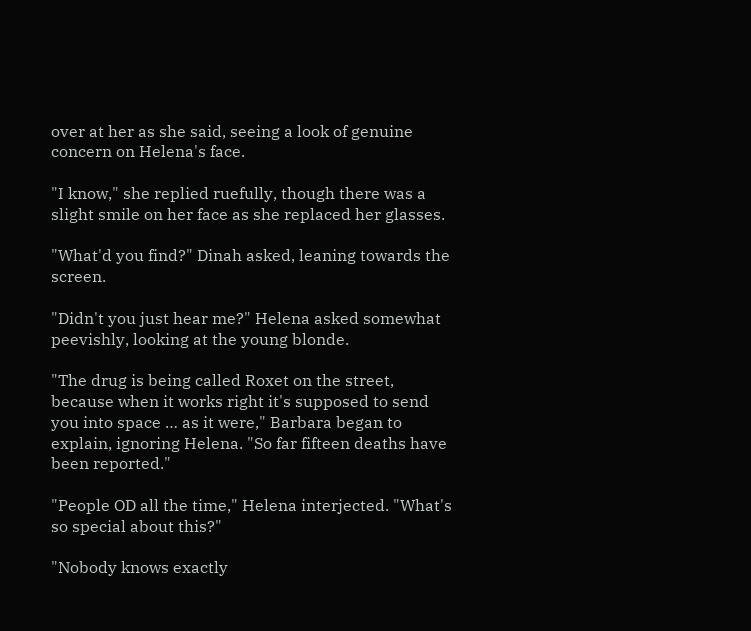over at her as she said, seeing a look of genuine concern on Helena's face.

"I know," she replied ruefully, though there was a slight smile on her face as she replaced her glasses.

"What'd you find?" Dinah asked, leaning towards the screen.

"Didn't you just hear me?" Helena asked somewhat peevishly, looking at the young blonde.

"The drug is being called Roxet on the street, because when it works right it's supposed to send you into space … as it were," Barbara began to explain, ignoring Helena. "So far fifteen deaths have been reported."

"People OD all the time," Helena interjected. "What's so special about this?"

"Nobody knows exactly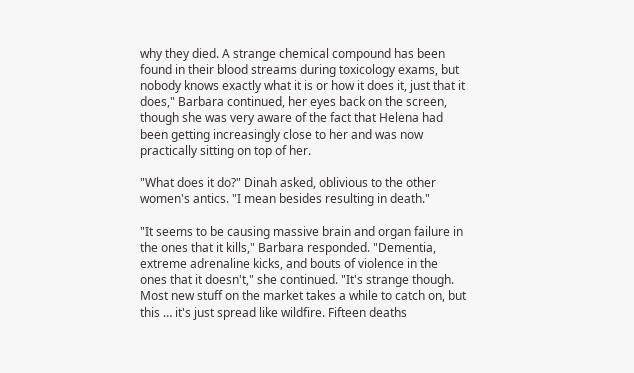why they died. A strange chemical compound has been found in their blood streams during toxicology exams, but nobody knows exactly what it is or how it does it, just that it does," Barbara continued, her eyes back on the screen, though she was very aware of the fact that Helena had been getting increasingly close to her and was now practically sitting on top of her.

"What does it do?" Dinah asked, oblivious to the other women's antics. "I mean besides resulting in death."

"It seems to be causing massive brain and organ failure in the ones that it kills," Barbara responded. "Dementia, extreme adrenaline kicks, and bouts of violence in the ones that it doesn't," she continued. "It's strange though. Most new stuff on the market takes a while to catch on, but this … it's just spread like wildfire. Fifteen deaths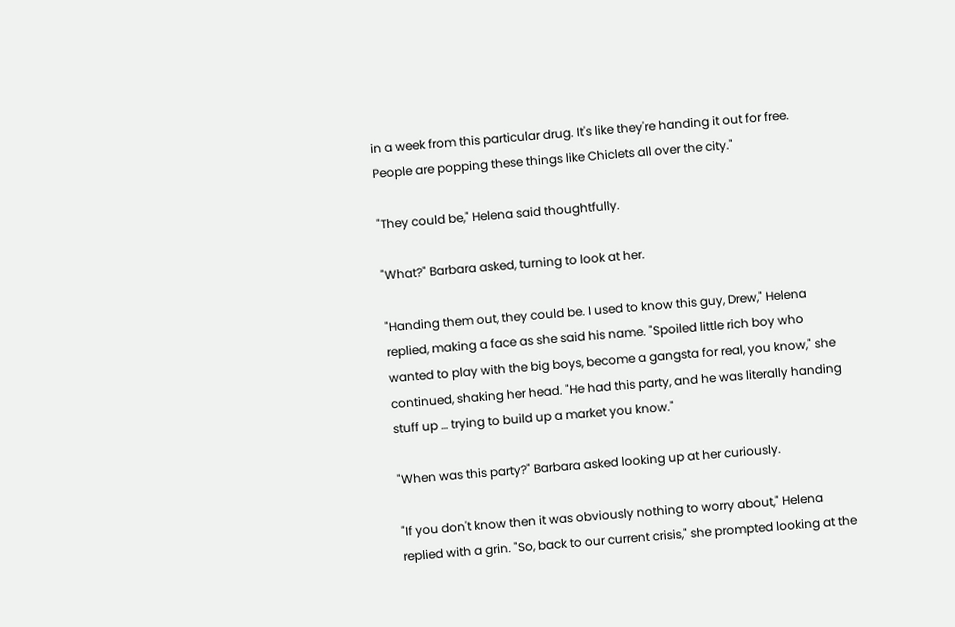in a week from this particular drug. It's like they're handing it out for free. People are popping these things like Chiclets all over the city."

"They could be," Helena said thoughtfully.

"What?" Barbara asked, turning to look at her.

"Handing them out, they could be. I used to know this guy, Drew," Helena replied, making a face as she said his name. "Spoiled little rich boy who wanted to play with the big boys, become a gangsta for real, you know," she continued, shaking her head. "He had this party, and he was literally handing stuff up … trying to build up a market you know."

"When was this party?" Barbara asked looking up at her curiously.

"If you don't know then it was obviously nothing to worry about," Helena replied with a grin. "So, back to our current crisis," she prompted looking at the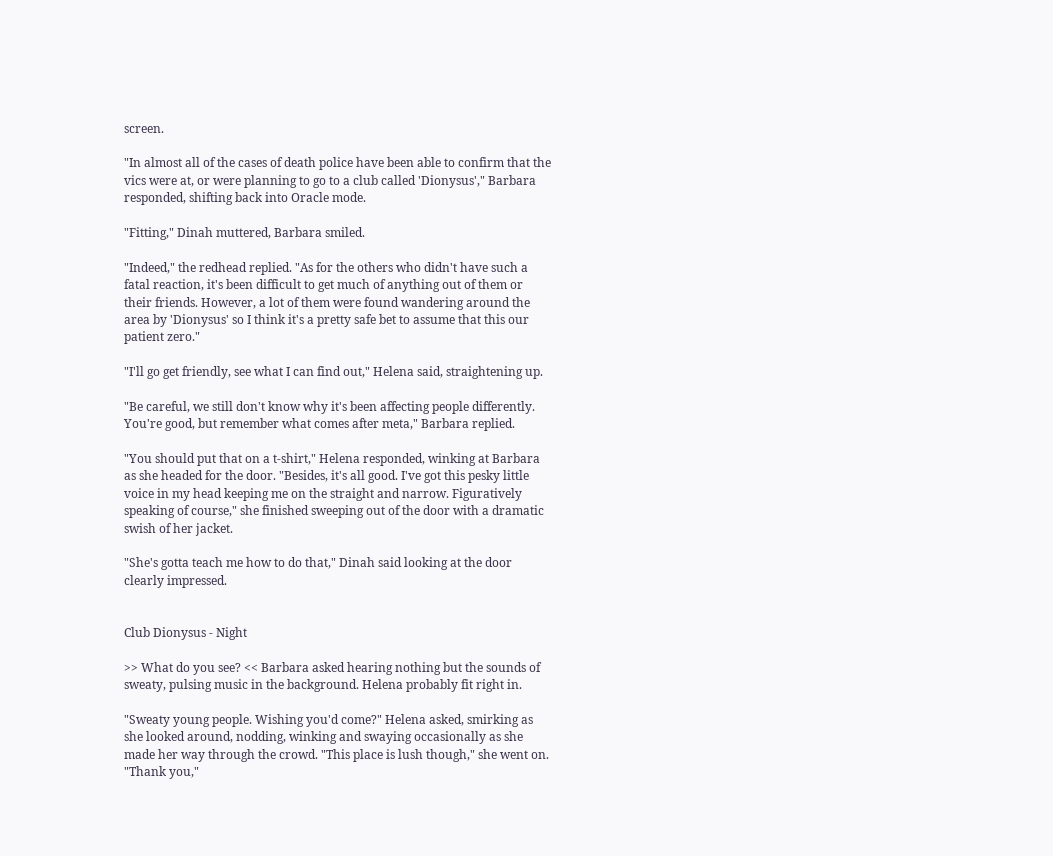screen.

"In almost all of the cases of death police have been able to confirm that the vics were at, or were planning to go to a club called 'Dionysus'," Barbara responded, shifting back into Oracle mode.

"Fitting," Dinah muttered, Barbara smiled.

"Indeed," the redhead replied. "As for the others who didn't have such a fatal reaction, it's been difficult to get much of anything out of them or their friends. However, a lot of them were found wandering around the area by 'Dionysus' so I think it's a pretty safe bet to assume that this our patient zero."

"I'll go get friendly, see what I can find out," Helena said, straightening up.

"Be careful, we still don't know why it's been affecting people differently. You're good, but remember what comes after meta," Barbara replied.

"You should put that on a t-shirt," Helena responded, winking at Barbara as she headed for the door. "Besides, it's all good. I've got this pesky little voice in my head keeping me on the straight and narrow. Figuratively speaking of course," she finished sweeping out of the door with a dramatic swish of her jacket.

"She's gotta teach me how to do that," Dinah said looking at the door clearly impressed.


Club Dionysus - Night

>> What do you see? << Barbara asked hearing nothing but the sounds of sweaty, pulsing music in the background. Helena probably fit right in.

"Sweaty young people. Wishing you'd come?" Helena asked, smirking as she looked around, nodding, winking and swaying occasionally as she made her way through the crowd. "This place is lush though," she went on. "Thank you,"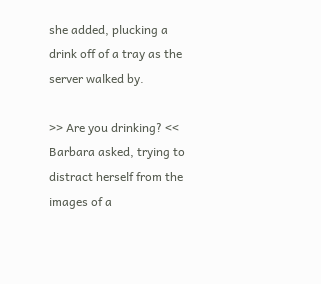she added, plucking a drink off of a tray as the server walked by.

>> Are you drinking? << Barbara asked, trying to distract herself from the images of a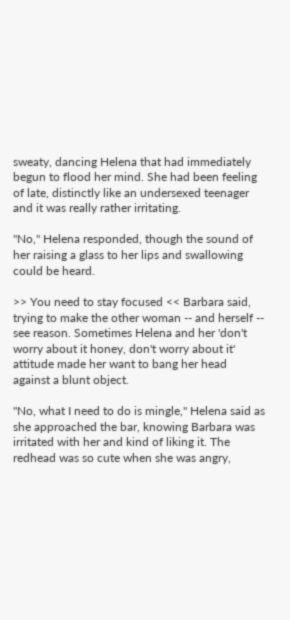sweaty, dancing Helena that had immediately begun to flood her mind. She had been feeling of late, distinctly like an undersexed teenager and it was really rather irritating.

"No," Helena responded, though the sound of her raising a glass to her lips and swallowing could be heard.

>> You need to stay focused << Barbara said, trying to make the other woman -- and herself -- see reason. Sometimes Helena and her 'don't worry about it honey, don't worry about it' attitude made her want to bang her head against a blunt object.

"No, what I need to do is mingle," Helena said as she approached the bar, knowing Barbara was irritated with her and kind of liking it. The redhead was so cute when she was angry,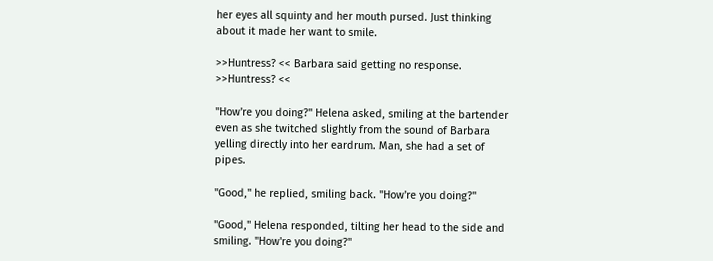her eyes all squinty and her mouth pursed. Just thinking about it made her want to smile.

>>Huntress? << Barbara said getting no response. >>Huntress? <<

"How're you doing?" Helena asked, smiling at the bartender even as she twitched slightly from the sound of Barbara yelling directly into her eardrum. Man, she had a set of pipes.

"Good," he replied, smiling back. "How're you doing?"

"Good," Helena responded, tilting her head to the side and smiling. "How're you doing?"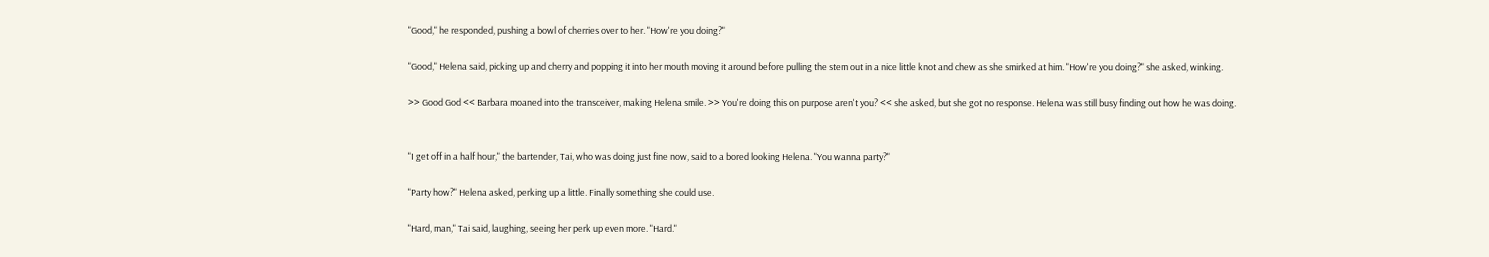"Good," he responded, pushing a bowl of cherries over to her. "How're you doing?"

"Good," Helena said, picking up and cherry and popping it into her mouth moving it around before pulling the stem out in a nice little knot and chew as she smirked at him. "How're you doing?" she asked, winking.

>> Good God << Barbara moaned into the transceiver, making Helena smile. >> You're doing this on purpose aren't you? << she asked, but she got no response. Helena was still busy finding out how he was doing.


"I get off in a half hour," the bartender, Tai, who was doing just fine now, said to a bored looking Helena. "You wanna party?"

"Party how?" Helena asked, perking up a little. Finally something she could use.

"Hard, man," Tai said, laughing, seeing her perk up even more. "Hard."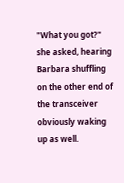"What you got?" she asked, hearing Barbara shuffling on the other end of the transceiver obviously waking up as well.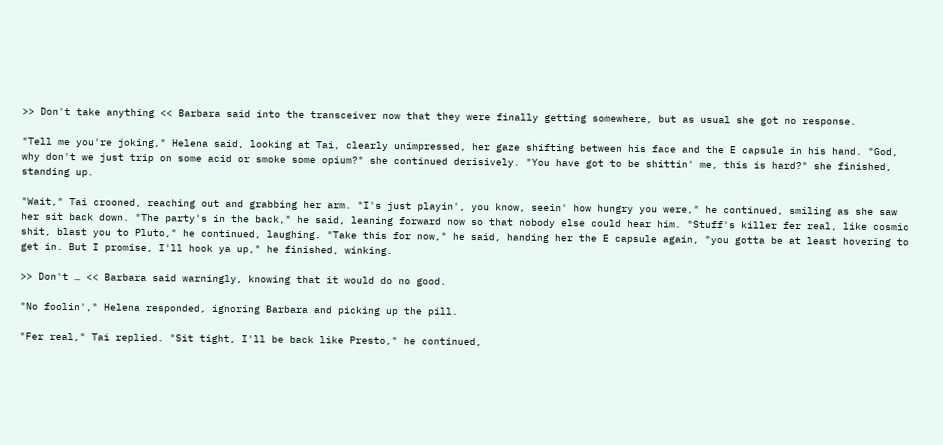>> Don't take anything << Barbara said into the transceiver now that they were finally getting somewhere, but as usual she got no response.

"Tell me you're joking," Helena said, looking at Tai, clearly unimpressed, her gaze shifting between his face and the E capsule in his hand. "God, why don't we just trip on some acid or smoke some opium?" she continued derisively. "You have got to be shittin' me, this is hard?" she finished, standing up.

"Wait," Tai crooned, reaching out and grabbing her arm. "I's just playin', you know, seein' how hungry you were," he continued, smiling as she saw her sit back down. "The party's in the back," he said, leaning forward now so that nobody else could hear him. "Stuff's killer fer real, like cosmic shit, blast you to Pluto," he continued, laughing. "Take this for now," he said, handing her the E capsule again, "you gotta be at least hovering to get in. But I promise, I'll hook ya up," he finished, winking.

>> Don't … << Barbara said warningly, knowing that it would do no good.

"No foolin'," Helena responded, ignoring Barbara and picking up the pill.

"Fer real," Tai replied. "Sit tight, I'll be back like Presto," he continued,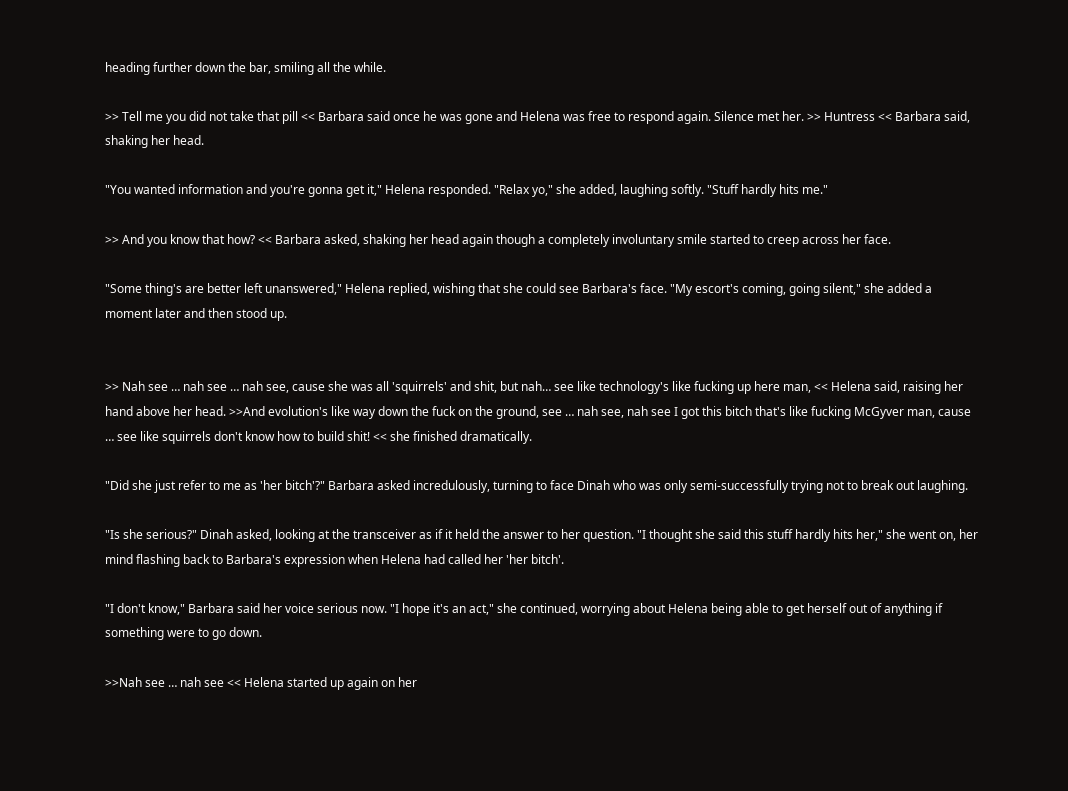heading further down the bar, smiling all the while.

>> Tell me you did not take that pill << Barbara said once he was gone and Helena was free to respond again. Silence met her. >> Huntress << Barbara said, shaking her head.

"You wanted information and you're gonna get it," Helena responded. "Relax yo," she added, laughing softly. "Stuff hardly hits me."

>> And you know that how? << Barbara asked, shaking her head again though a completely involuntary smile started to creep across her face.

"Some thing's are better left unanswered," Helena replied, wishing that she could see Barbara's face. "My escort's coming, going silent," she added a moment later and then stood up.


>> Nah see … nah see … nah see, cause she was all 'squirrels' and shit, but nah… see like technology's like fucking up here man, << Helena said, raising her hand above her head. >>And evolution's like way down the fuck on the ground, see … nah see, nah see I got this bitch that's like fucking McGyver man, cause … see like squirrels don't know how to build shit! << she finished dramatically.

"Did she just refer to me as 'her bitch'?" Barbara asked incredulously, turning to face Dinah who was only semi-successfully trying not to break out laughing.

"Is she serious?" Dinah asked, looking at the transceiver as if it held the answer to her question. "I thought she said this stuff hardly hits her," she went on, her mind flashing back to Barbara's expression when Helena had called her 'her bitch'.

"I don't know," Barbara said her voice serious now. "I hope it's an act," she continued, worrying about Helena being able to get herself out of anything if something were to go down.

>>Nah see … nah see << Helena started up again on her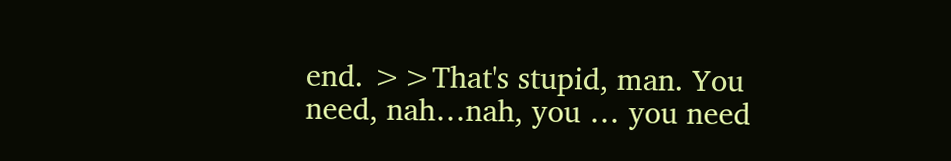end. >>That's stupid, man. You need, nah…nah, you … you need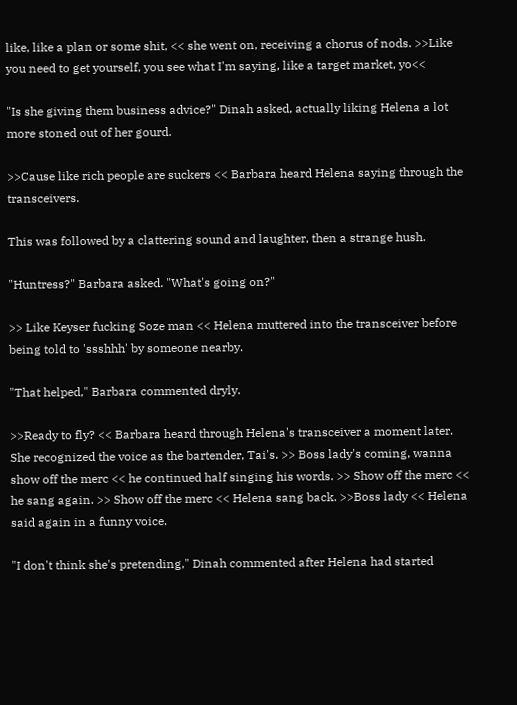like, like a plan or some shit, << she went on, receiving a chorus of nods. >>Like you need to get yourself, you see what I'm saying, like a target market, yo<<

"Is she giving them business advice?" Dinah asked, actually liking Helena a lot more stoned out of her gourd.

>>Cause like rich people are suckers << Barbara heard Helena saying through the transceivers.

This was followed by a clattering sound and laughter, then a strange hush.

"Huntress?" Barbara asked. "What's going on?"

>> Like Keyser fucking Soze man << Helena muttered into the transceiver before being told to 'ssshhh' by someone nearby.

"That helped," Barbara commented dryly.

>>Ready to fly? << Barbara heard through Helena's transceiver a moment later. She recognized the voice as the bartender, Tai's. >> Boss lady's coming, wanna show off the merc << he continued half singing his words. >> Show off the merc << he sang again. >> Show off the merc << Helena sang back. >>Boss lady << Helena said again in a funny voice.

"I don't think she's pretending," Dinah commented after Helena had started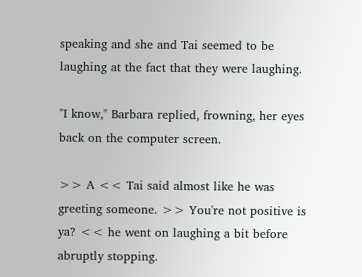speaking and she and Tai seemed to be laughing at the fact that they were laughing.

"I know," Barbara replied, frowning, her eyes back on the computer screen.

>> A << Tai said almost like he was greeting someone. >> You're not positive is ya? << he went on laughing a bit before abruptly stopping.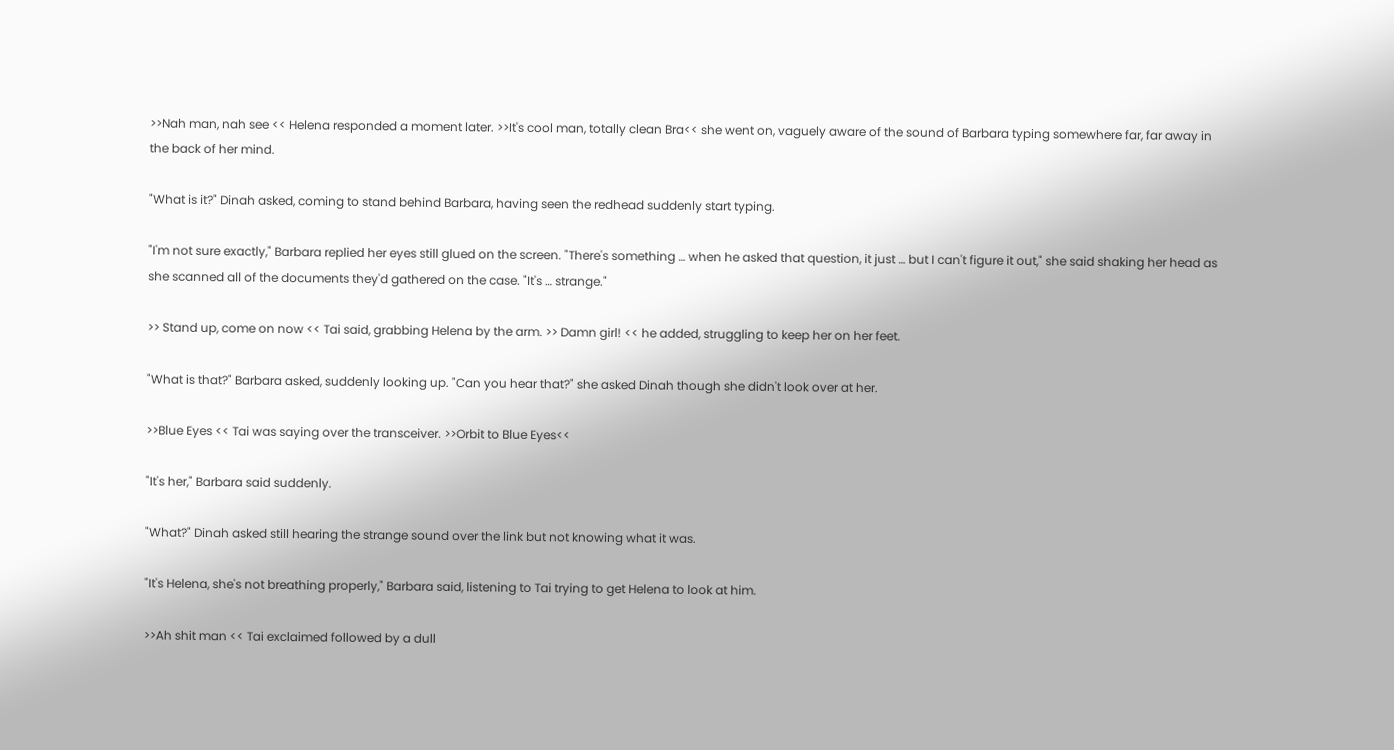>>Nah man, nah see << Helena responded a moment later. >>It's cool man, totally clean Bra<< she went on, vaguely aware of the sound of Barbara typing somewhere far, far away in the back of her mind.

"What is it?" Dinah asked, coming to stand behind Barbara, having seen the redhead suddenly start typing.

"I'm not sure exactly," Barbara replied her eyes still glued on the screen. "There's something … when he asked that question, it just … but I can't figure it out," she said shaking her head as she scanned all of the documents they'd gathered on the case. "It's … strange."

>> Stand up, come on now << Tai said, grabbing Helena by the arm. >> Damn girl! << he added, struggling to keep her on her feet.

"What is that?" Barbara asked, suddenly looking up. "Can you hear that?" she asked Dinah though she didn't look over at her.

>>Blue Eyes << Tai was saying over the transceiver. >>Orbit to Blue Eyes<<

"It's her," Barbara said suddenly.

"What?" Dinah asked still hearing the strange sound over the link but not knowing what it was.

"It's Helena, she's not breathing properly," Barbara said, listening to Tai trying to get Helena to look at him.

>>Ah shit man << Tai exclaimed followed by a dull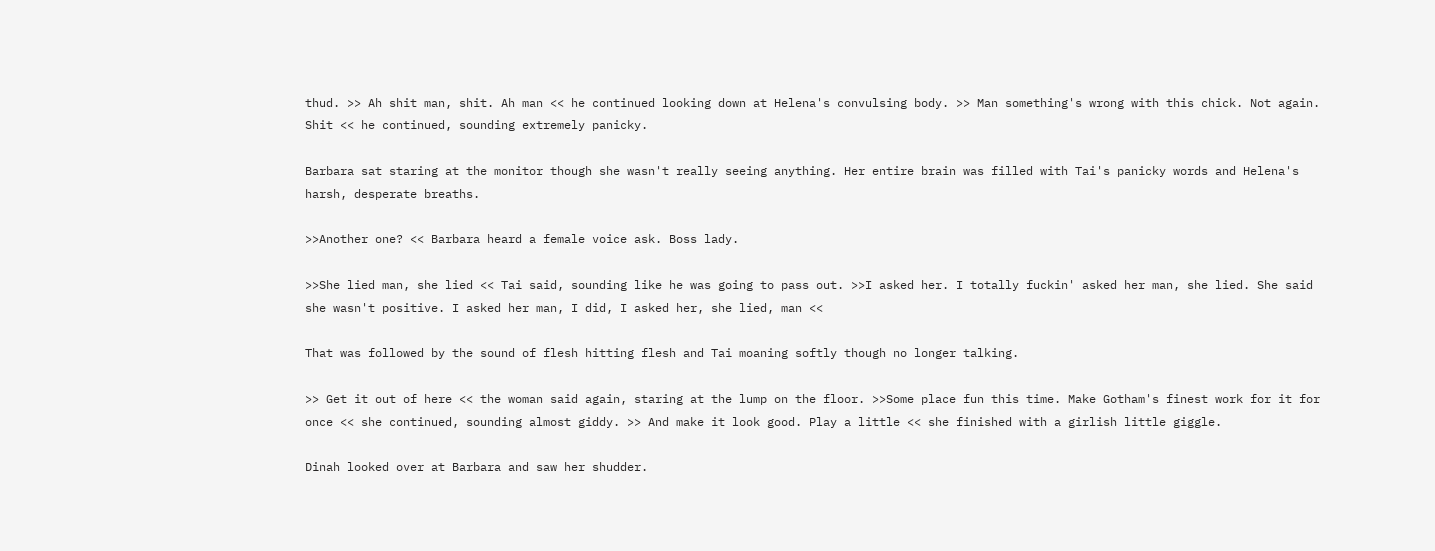thud. >> Ah shit man, shit. Ah man << he continued looking down at Helena's convulsing body. >> Man something's wrong with this chick. Not again. Shit << he continued, sounding extremely panicky.

Barbara sat staring at the monitor though she wasn't really seeing anything. Her entire brain was filled with Tai's panicky words and Helena's harsh, desperate breaths.

>>Another one? << Barbara heard a female voice ask. Boss lady.

>>She lied man, she lied << Tai said, sounding like he was going to pass out. >>I asked her. I totally fuckin' asked her man, she lied. She said she wasn't positive. I asked her man, I did, I asked her, she lied, man <<

That was followed by the sound of flesh hitting flesh and Tai moaning softly though no longer talking.

>> Get it out of here << the woman said again, staring at the lump on the floor. >>Some place fun this time. Make Gotham's finest work for it for once << she continued, sounding almost giddy. >> And make it look good. Play a little << she finished with a girlish little giggle.

Dinah looked over at Barbara and saw her shudder.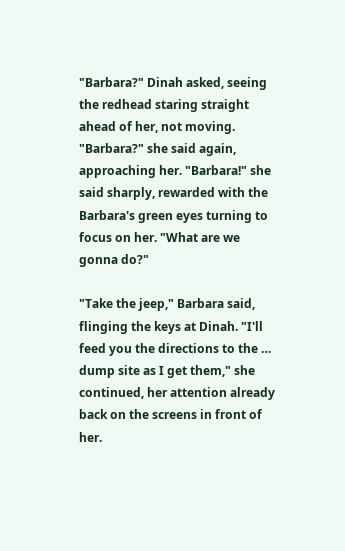"Barbara?" Dinah asked, seeing the redhead staring straight ahead of her, not moving. "Barbara?" she said again, approaching her. "Barbara!" she said sharply, rewarded with the Barbara's green eyes turning to focus on her. "What are we gonna do?"

"Take the jeep," Barbara said, flinging the keys at Dinah. "I'll feed you the directions to the … dump site as I get them," she continued, her attention already back on the screens in front of her.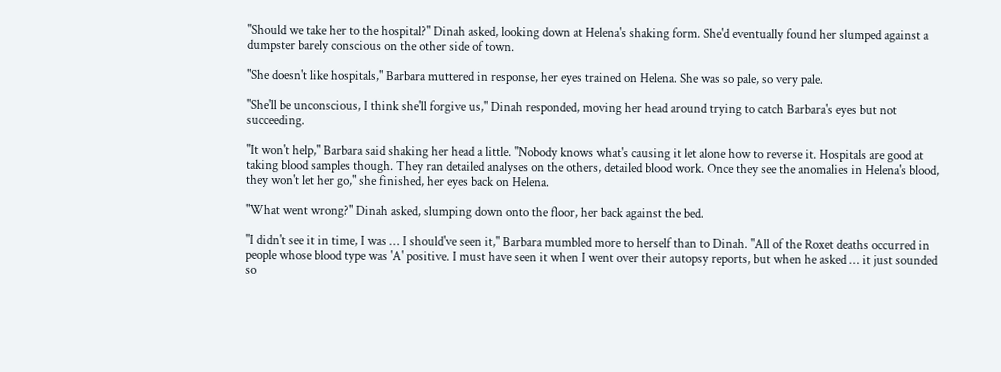"Should we take her to the hospital?" Dinah asked, looking down at Helena's shaking form. She'd eventually found her slumped against a dumpster barely conscious on the other side of town.

"She doesn't like hospitals," Barbara muttered in response, her eyes trained on Helena. She was so pale, so very pale.

"She'll be unconscious, I think she'll forgive us," Dinah responded, moving her head around trying to catch Barbara's eyes but not succeeding.

"It won't help," Barbara said shaking her head a little. "Nobody knows what's causing it let alone how to reverse it. Hospitals are good at taking blood samples though. They ran detailed analyses on the others, detailed blood work. Once they see the anomalies in Helena's blood, they won't let her go," she finished, her eyes back on Helena.

"What went wrong?" Dinah asked, slumping down onto the floor, her back against the bed.

"I didn't see it in time, I was … I should've seen it," Barbara mumbled more to herself than to Dinah. "All of the Roxet deaths occurred in people whose blood type was 'A' positive. I must have seen it when I went over their autopsy reports, but when he asked … it just sounded so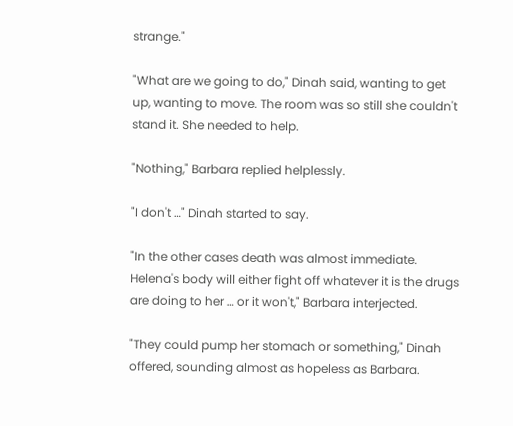strange."

"What are we going to do," Dinah said, wanting to get up, wanting to move. The room was so still she couldn't stand it. She needed to help.

"Nothing," Barbara replied helplessly.

"I don't …" Dinah started to say.

"In the other cases death was almost immediate. Helena's body will either fight off whatever it is the drugs are doing to her … or it won't," Barbara interjected.

"They could pump her stomach or something," Dinah offered, sounding almost as hopeless as Barbara.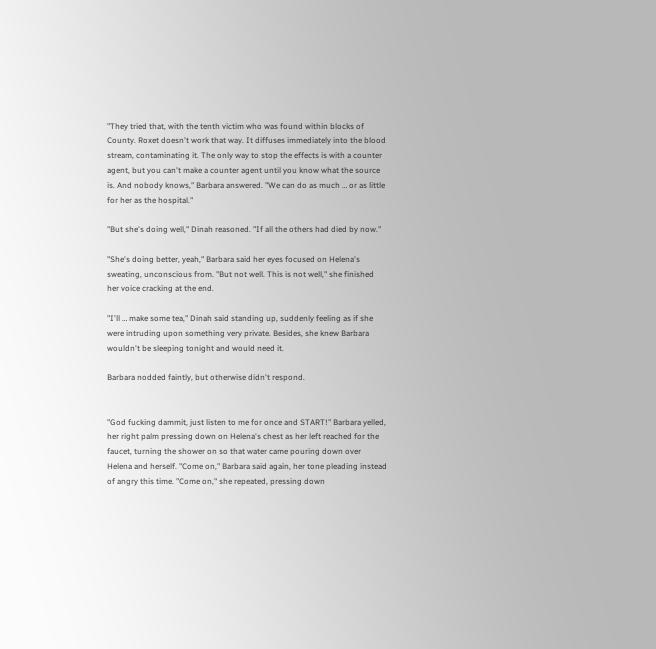"They tried that, with the tenth victim who was found within blocks of County. Roxet doesn't work that way. It diffuses immediately into the blood stream, contaminating it. The only way to stop the effects is with a counter agent, but you can't make a counter agent until you know what the source is. And nobody knows," Barbara answered. "We can do as much … or as little for her as the hospital."

"But she's doing well," Dinah reasoned. "If all the others had died by now."

"She's doing better, yeah," Barbara said her eyes focused on Helena's sweating, unconscious from. "But not well. This is not well," she finished her voice cracking at the end.

"I'll … make some tea," Dinah said standing up, suddenly feeling as if she were intruding upon something very private. Besides, she knew Barbara wouldn't be sleeping tonight and would need it.

Barbara nodded faintly, but otherwise didn't respond.


"God fucking dammit, just listen to me for once and START!" Barbara yelled, her right palm pressing down on Helena's chest as her left reached for the faucet, turning the shower on so that water came pouring down over Helena and herself. "Come on," Barbara said again, her tone pleading instead of angry this time. "Come on," she repeated, pressing down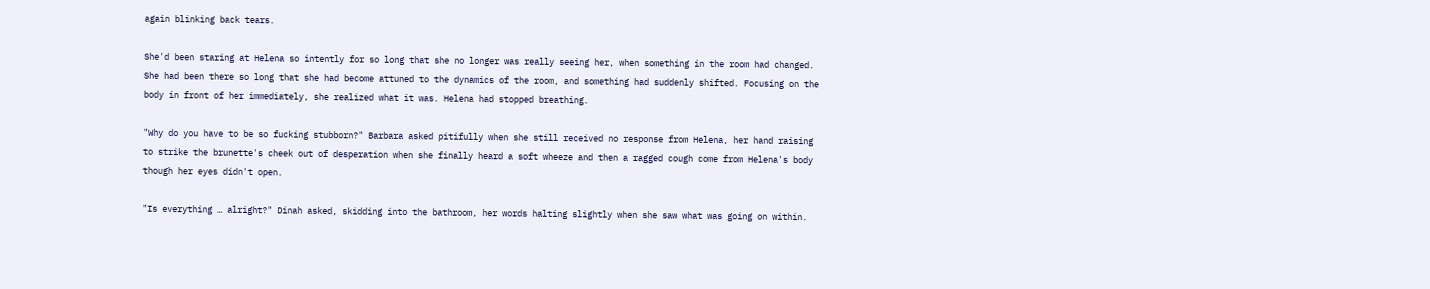again blinking back tears.

She'd been staring at Helena so intently for so long that she no longer was really seeing her, when something in the room had changed. She had been there so long that she had become attuned to the dynamics of the room, and something had suddenly shifted. Focusing on the body in front of her immediately, she realized what it was. Helena had stopped breathing.

"Why do you have to be so fucking stubborn?" Barbara asked pitifully when she still received no response from Helena, her hand raising to strike the brunette's cheek out of desperation when she finally heard a soft wheeze and then a ragged cough come from Helena's body though her eyes didn't open.

"Is everything … alright?" Dinah asked, skidding into the bathroom, her words halting slightly when she saw what was going on within.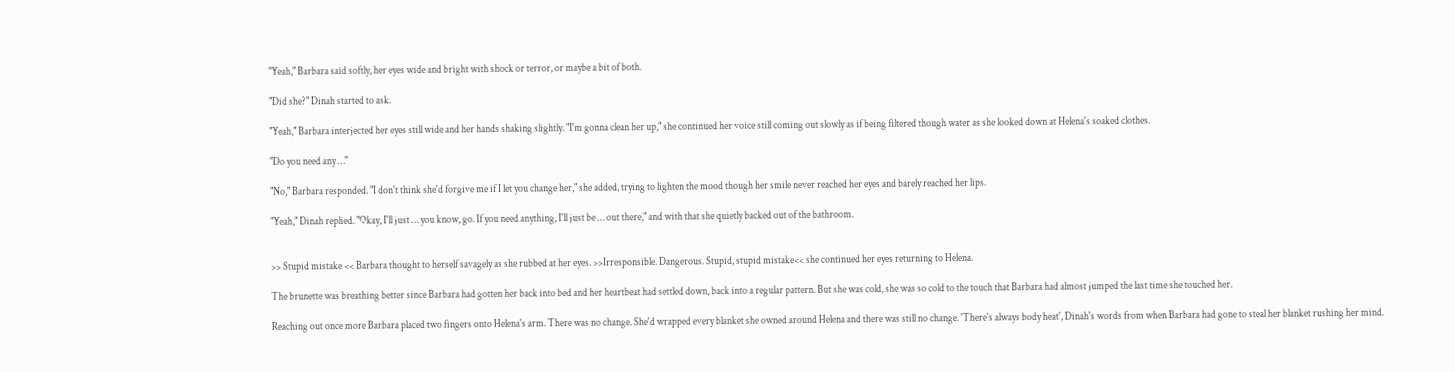"Yeah," Barbara said softly, her eyes wide and bright with shock or terror, or maybe a bit of both.

"Did she?" Dinah started to ask.

"Yeah," Barbara interjected her eyes still wide and her hands shaking slightly. "I'm gonna clean her up," she continued her voice still coming out slowly as if being filtered though water as she looked down at Helena's soaked clothes.

"Do you need any …"

"No," Barbara responded. "I don't think she'd forgive me if I let you change her," she added, trying to lighten the mood though her smile never reached her eyes and barely reached her lips.

"Yeah," Dinah replied. "Okay, I'll just … you know, go. If you need anything, I'll just be … out there," and with that she quietly backed out of the bathroom.


>> Stupid mistake << Barbara thought to herself savagely as she rubbed at her eyes. >>Irresponsible. Dangerous. Stupid, stupid mistake<< she continued her eyes returning to Helena.

The brunette was breathing better since Barbara had gotten her back into bed and her heartbeat had settled down, back into a regular pattern. But she was cold, she was so cold to the touch that Barbara had almost jumped the last time she touched her.

Reaching out once more Barbara placed two fingers onto Helena's arm. There was no change. She'd wrapped every blanket she owned around Helena and there was still no change. 'There's always body heat', Dinah's words from when Barbara had gone to steal her blanket rushing her mind.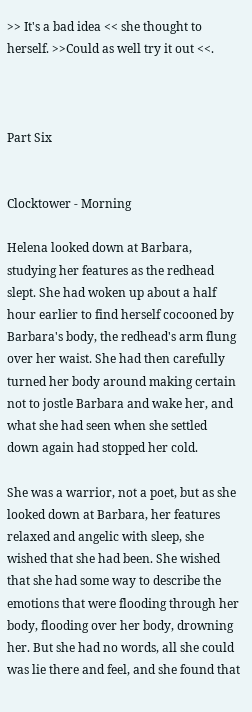>> It's a bad idea << she thought to herself. >>Could as well try it out <<.



Part Six


Clocktower - Morning

Helena looked down at Barbara, studying her features as the redhead slept. She had woken up about a half hour earlier to find herself cocooned by Barbara's body, the redhead's arm flung over her waist. She had then carefully turned her body around making certain not to jostle Barbara and wake her, and what she had seen when she settled down again had stopped her cold.

She was a warrior, not a poet, but as she looked down at Barbara, her features relaxed and angelic with sleep, she wished that she had been. She wished that she had some way to describe the emotions that were flooding through her body, flooding over her body, drowning her. But she had no words, all she could was lie there and feel, and she found that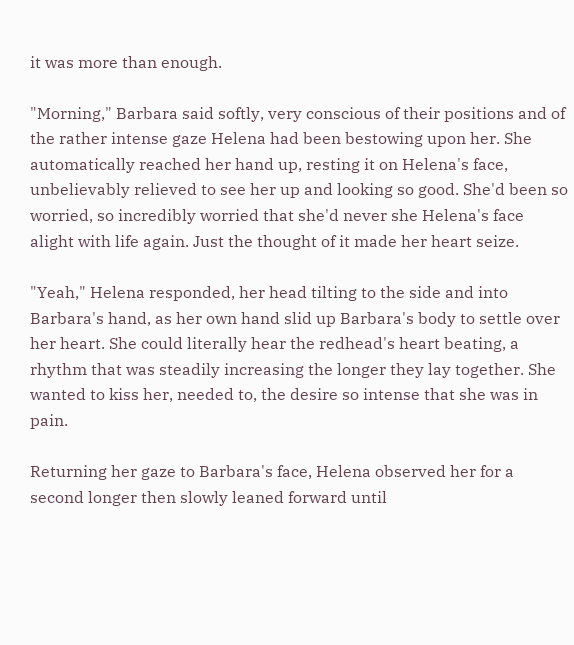it was more than enough.

"Morning," Barbara said softly, very conscious of their positions and of the rather intense gaze Helena had been bestowing upon her. She automatically reached her hand up, resting it on Helena's face, unbelievably relieved to see her up and looking so good. She'd been so worried, so incredibly worried that she'd never she Helena's face alight with life again. Just the thought of it made her heart seize.

"Yeah," Helena responded, her head tilting to the side and into Barbara's hand, as her own hand slid up Barbara's body to settle over her heart. She could literally hear the redhead's heart beating, a rhythm that was steadily increasing the longer they lay together. She wanted to kiss her, needed to, the desire so intense that she was in pain.

Returning her gaze to Barbara's face, Helena observed her for a second longer then slowly leaned forward until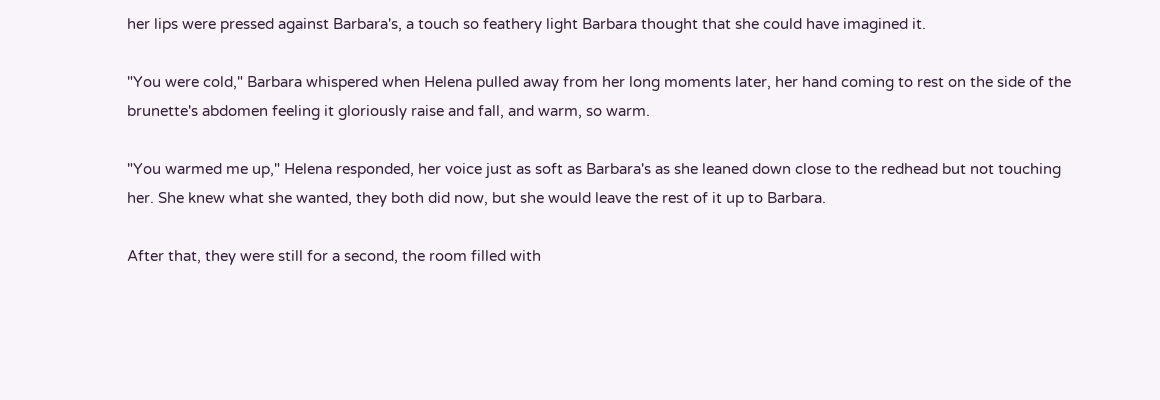her lips were pressed against Barbara's, a touch so feathery light Barbara thought that she could have imagined it.

"You were cold," Barbara whispered when Helena pulled away from her long moments later, her hand coming to rest on the side of the brunette's abdomen feeling it gloriously raise and fall, and warm, so warm.

"You warmed me up," Helena responded, her voice just as soft as Barbara's as she leaned down close to the redhead but not touching her. She knew what she wanted, they both did now, but she would leave the rest of it up to Barbara.

After that, they were still for a second, the room filled with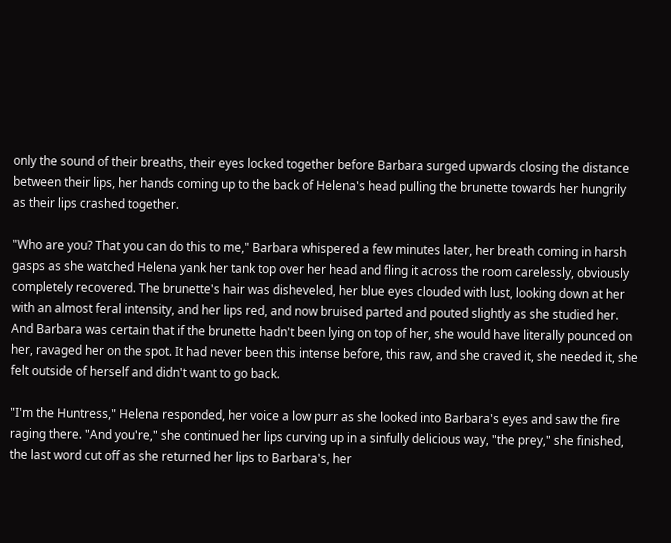only the sound of their breaths, their eyes locked together before Barbara surged upwards closing the distance between their lips, her hands coming up to the back of Helena's head pulling the brunette towards her hungrily as their lips crashed together.

"Who are you? That you can do this to me," Barbara whispered a few minutes later, her breath coming in harsh gasps as she watched Helena yank her tank top over her head and fling it across the room carelessly, obviously completely recovered. The brunette's hair was disheveled, her blue eyes clouded with lust, looking down at her with an almost feral intensity, and her lips red, and now bruised parted and pouted slightly as she studied her. And Barbara was certain that if the brunette hadn't been lying on top of her, she would have literally pounced on her, ravaged her on the spot. It had never been this intense before, this raw, and she craved it, she needed it, she felt outside of herself and didn't want to go back.

"I'm the Huntress," Helena responded, her voice a low purr as she looked into Barbara's eyes and saw the fire raging there. "And you're," she continued her lips curving up in a sinfully delicious way, "the prey," she finished, the last word cut off as she returned her lips to Barbara's, her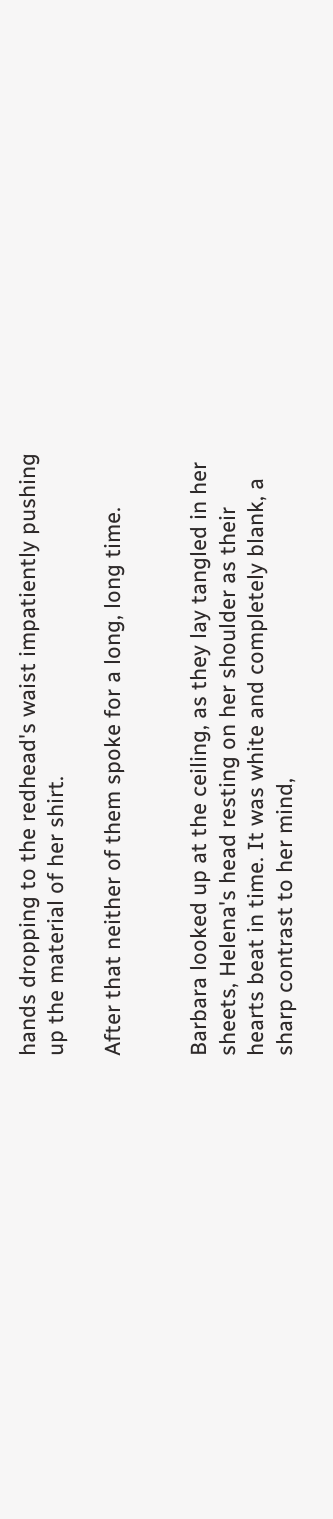hands dropping to the redhead's waist impatiently pushing up the material of her shirt.

After that neither of them spoke for a long, long time.


Barbara looked up at the ceiling, as they lay tangled in her sheets, Helena's head resting on her shoulder as their hearts beat in time. It was white and completely blank, a sharp contrast to her mind,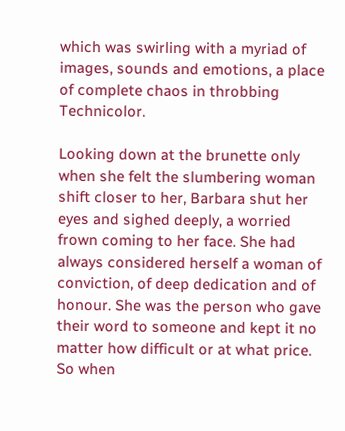which was swirling with a myriad of images, sounds and emotions, a place of complete chaos in throbbing Technicolor.

Looking down at the brunette only when she felt the slumbering woman shift closer to her, Barbara shut her eyes and sighed deeply, a worried frown coming to her face. She had always considered herself a woman of conviction, of deep dedication and of honour. She was the person who gave their word to someone and kept it no matter how difficult or at what price. So when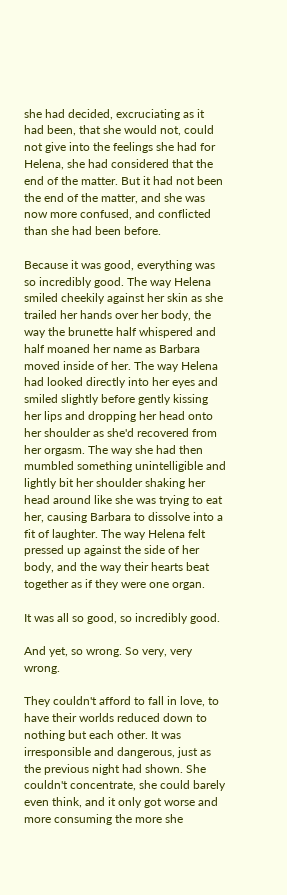she had decided, excruciating as it had been, that she would not, could not give into the feelings she had for Helena, she had considered that the end of the matter. But it had not been the end of the matter, and she was now more confused, and conflicted than she had been before.

Because it was good, everything was so incredibly good. The way Helena smiled cheekily against her skin as she trailed her hands over her body, the way the brunette half whispered and half moaned her name as Barbara moved inside of her. The way Helena had looked directly into her eyes and smiled slightly before gently kissing her lips and dropping her head onto her shoulder as she'd recovered from her orgasm. The way she had then mumbled something unintelligible and lightly bit her shoulder shaking her head around like she was trying to eat her, causing Barbara to dissolve into a fit of laughter. The way Helena felt pressed up against the side of her body, and the way their hearts beat together as if they were one organ.

It was all so good, so incredibly good.

And yet, so wrong. So very, very wrong.

They couldn't afford to fall in love, to have their worlds reduced down to nothing but each other. It was irresponsible and dangerous, just as the previous night had shown. She couldn't concentrate, she could barely even think, and it only got worse and more consuming the more she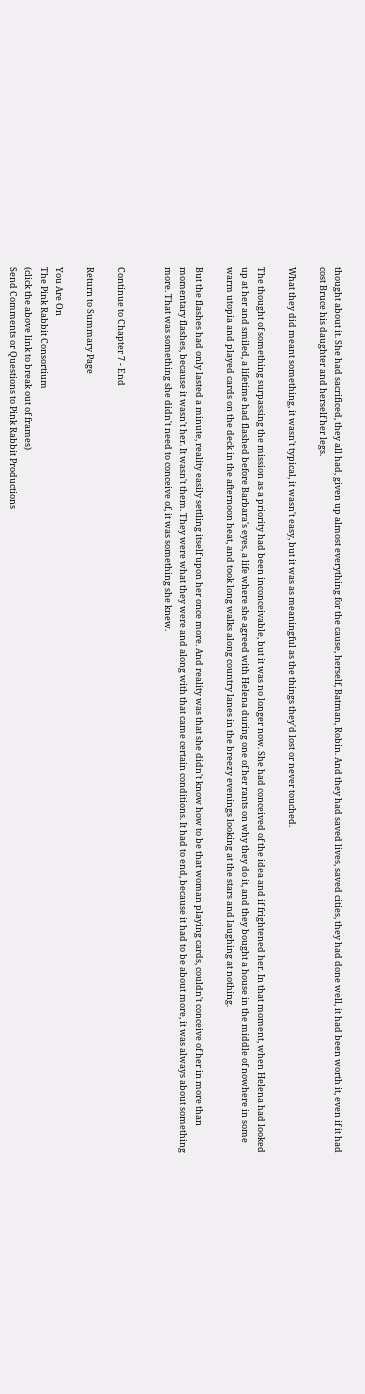thought about it. She had sacrificed, they all had, given up almost everything for the cause, herself, Batman, Robin. And they had saved lives, saved cities, they had done well, it had been worth it, even if it had cost Bruce his daughter and herself her legs.

What they did meant something, it wasn't typical, it wasn't easy, but it was as meaningful as the things they'd lost or never touched.

The thought of something surpassing the mission as a priority had been inconceivable, but it was no longer now. She had conceived of the idea and if frightened her. In that moment, when Helena had looked up at her and smiled, a lifetime had flashed before Barbara's eyes, a life where she agreed with Helena during one of her rants on why they do it, and they bought a house in the middle of nowhere in some warm utopia and played cards on the deck in the afternoon heat, and took long walks along country lanes in the breezy evenings looking at the stars and laughing at nothing.

But the flashes had only lasted a minute, reality easily settling itself upon her once more. And reality was that she didn't know how to be that woman playing cards, couldn't conceive of her in more than momentary flashes, because it wasn't her. It wasn't them. They were what they were and along with that came certain conditions. It had to end, because it had to be about more, it was always about something more. That was something she didn't need to conceive of, it was something she knew.


Continue to Chapter 7 - End

Return to Summary Page

You Are On
The Pink Rabbit Consortium
(click the above link to break out of frames)
Send Comments or Questions to Pink Rabbit Productions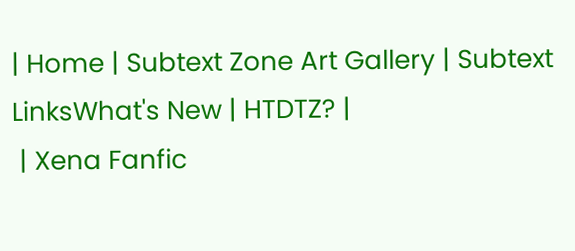| Home | Subtext Zone Art Gallery | Subtext LinksWhat's New | HTDTZ? |
 | Xena Fanfic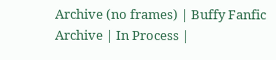Archive (no frames) | Buffy Fanfic Archive | In Process |